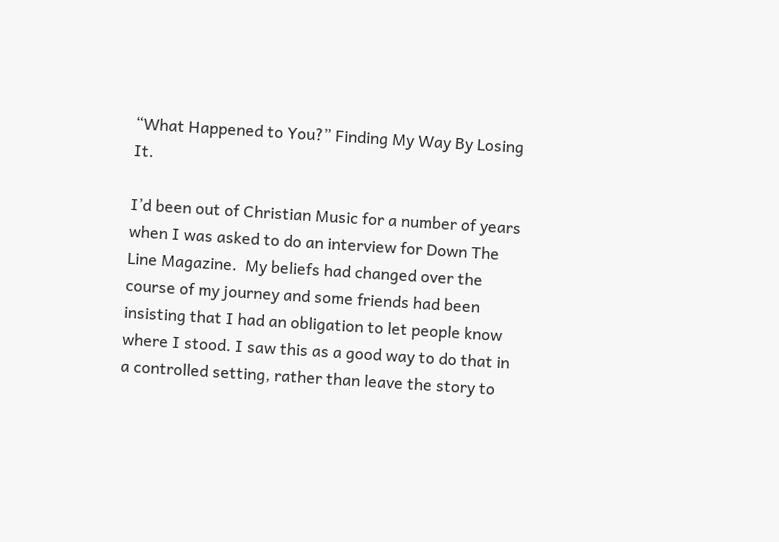“What Happened to You?” Finding My Way By Losing It.

I’d been out of Christian Music for a number of years when I was asked to do an interview for Down The Line Magazine.  My beliefs had changed over the course of my journey and some friends had been insisting that I had an obligation to let people know where I stood. I saw this as a good way to do that in a controlled setting, rather than leave the story to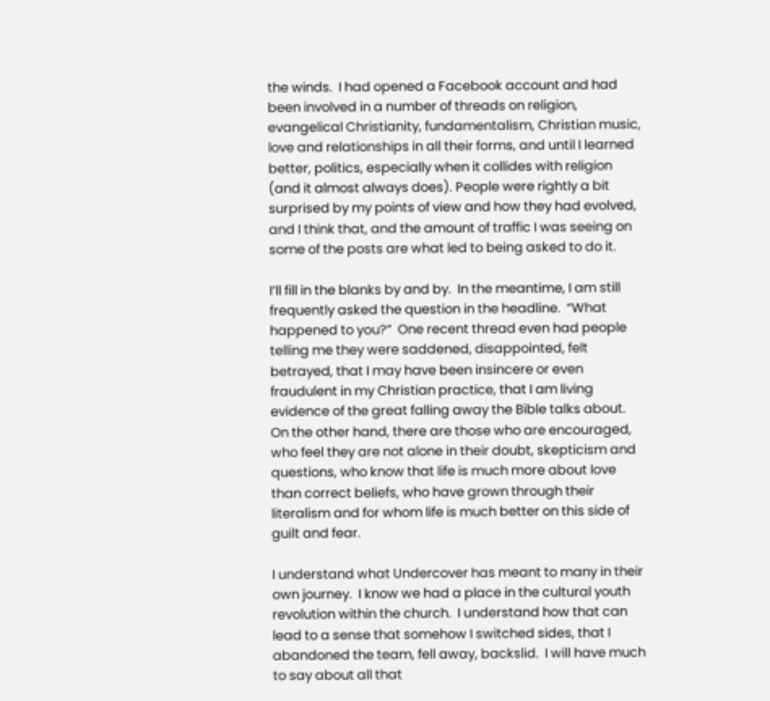the winds.  I had opened a Facebook account and had been involved in a number of threads on religion, evangelical Christianity, fundamentalism, Christian music, love and relationships in all their forms, and until I learned better, politics, especially when it collides with religion (and it almost always does). People were rightly a bit surprised by my points of view and how they had evolved, and I think that, and the amount of traffic I was seeing on some of the posts are what led to being asked to do it.

I’ll fill in the blanks by and by.  In the meantime, I am still frequently asked the question in the headline.  “What happened to you?”  One recent thread even had people telling me they were saddened, disappointed, felt betrayed, that I may have been insincere or even fraudulent in my Christian practice, that I am living evidence of the great falling away the Bible talks about.  On the other hand, there are those who are encouraged, who feel they are not alone in their doubt, skepticism and questions, who know that life is much more about love than correct beliefs, who have grown through their literalism and for whom life is much better on this side of guilt and fear.

I understand what Undercover has meant to many in their own journey.  I know we had a place in the cultural youth revolution within the church.  I understand how that can lead to a sense that somehow I switched sides, that I abandoned the team, fell away, backslid.  I will have much to say about all that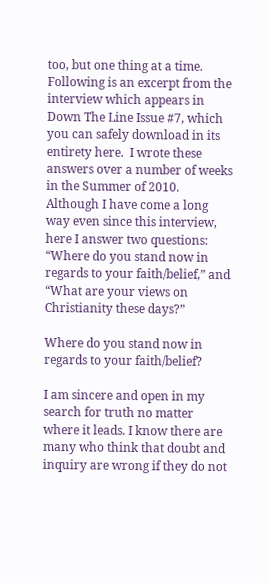too, but one thing at a time.  Following is an excerpt from the interview which appears in Down The Line Issue #7, which you can safely download in its entirety here.  I wrote these answers over a number of weeks in the Summer of 2010.  Although I have come a long way even since this interview, here I answer two questions: “Where do you stand now in regards to your faith/belief,” and “What are your views on Christianity these days?”

Where do you stand now in regards to your faith/belief?

I am sincere and open in my search for truth no matter where it leads. I know there are many who think that doubt and inquiry are wrong if they do not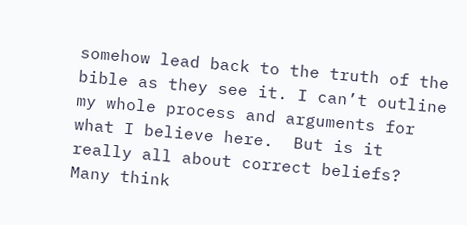somehow lead back to the truth of the bible as they see it. I can’t outline my whole process and arguments for what I believe here.  But is it really all about correct beliefs?  Many think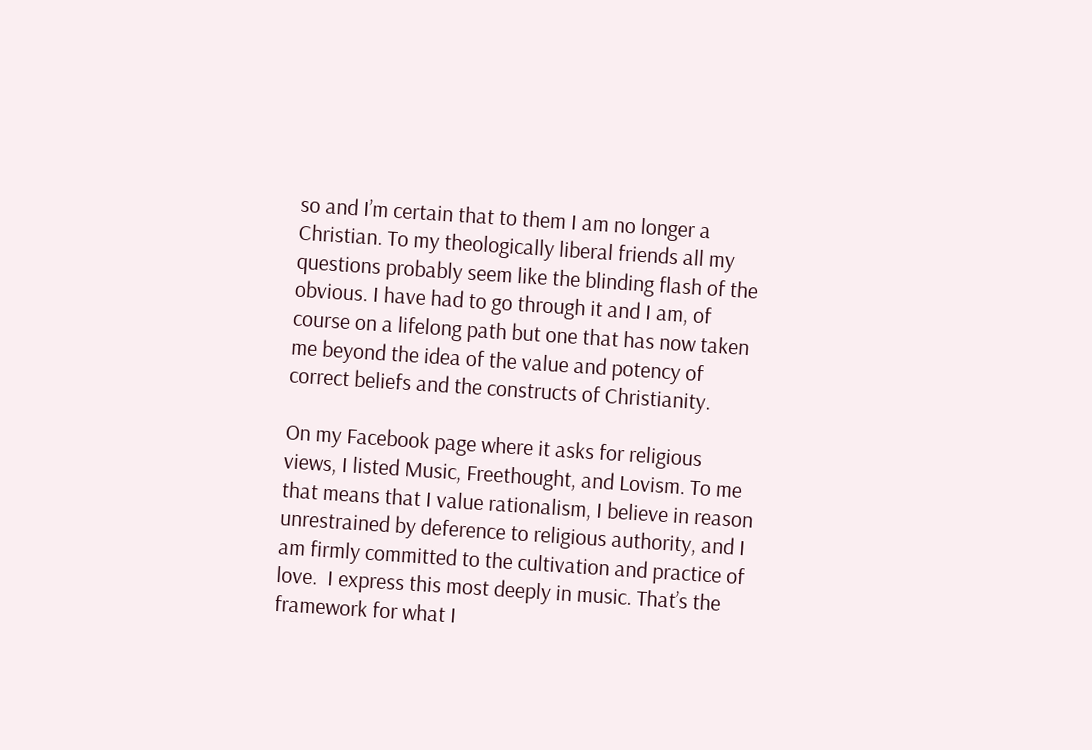so and I’m certain that to them I am no longer a Christian. To my theologically liberal friends all my questions probably seem like the blinding flash of the obvious. I have had to go through it and I am, of course on a lifelong path but one that has now taken me beyond the idea of the value and potency of correct beliefs and the constructs of Christianity.

On my Facebook page where it asks for religious views, I listed Music, Freethought, and Lovism. To me that means that I value rationalism, I believe in reason unrestrained by deference to religious authority, and I am firmly committed to the cultivation and practice of love.  I express this most deeply in music. That’s the framework for what I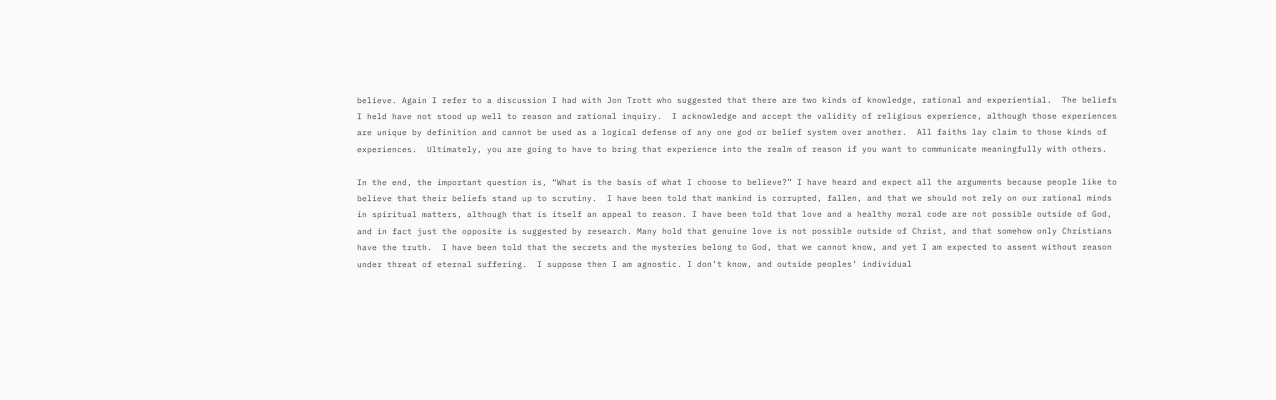believe. Again I refer to a discussion I had with Jon Trott who suggested that there are two kinds of knowledge, rational and experiential.  The beliefs I held have not stood up well to reason and rational inquiry.  I acknowledge and accept the validity of religious experience, although those experiences are unique by definition and cannot be used as a logical defense of any one god or belief system over another.  All faiths lay claim to those kinds of experiences.  Ultimately, you are going to have to bring that experience into the realm of reason if you want to communicate meaningfully with others.

In the end, the important question is, “What is the basis of what I choose to believe?” I have heard and expect all the arguments because people like to believe that their beliefs stand up to scrutiny.  I have been told that mankind is corrupted, fallen, and that we should not rely on our rational minds in spiritual matters, although that is itself an appeal to reason. I have been told that love and a healthy moral code are not possible outside of God, and in fact just the opposite is suggested by research. Many hold that genuine love is not possible outside of Christ, and that somehow only Christians have the truth.  I have been told that the secrets and the mysteries belong to God, that we cannot know, and yet I am expected to assent without reason under threat of eternal suffering.  I suppose then I am agnostic. I don’t know, and outside peoples’ individual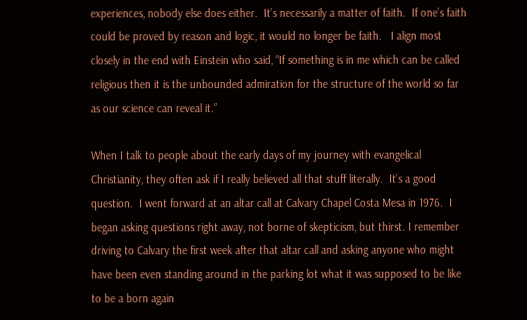experiences, nobody else does either.  It’s necessarily a matter of faith.  If one’s faith could be proved by reason and logic, it would no longer be faith.   I align most closely in the end with Einstein who said, “If something is in me which can be called religious then it is the unbounded admiration for the structure of the world so far as our science can reveal it.”

When I talk to people about the early days of my journey with evangelical Christianity, they often ask if I really believed all that stuff literally.  It’s a good question.  I went forward at an altar call at Calvary Chapel Costa Mesa in 1976.  I began asking questions right away, not borne of skepticism, but thirst. I remember driving to Calvary the first week after that altar call and asking anyone who might have been even standing around in the parking lot what it was supposed to be like to be a born again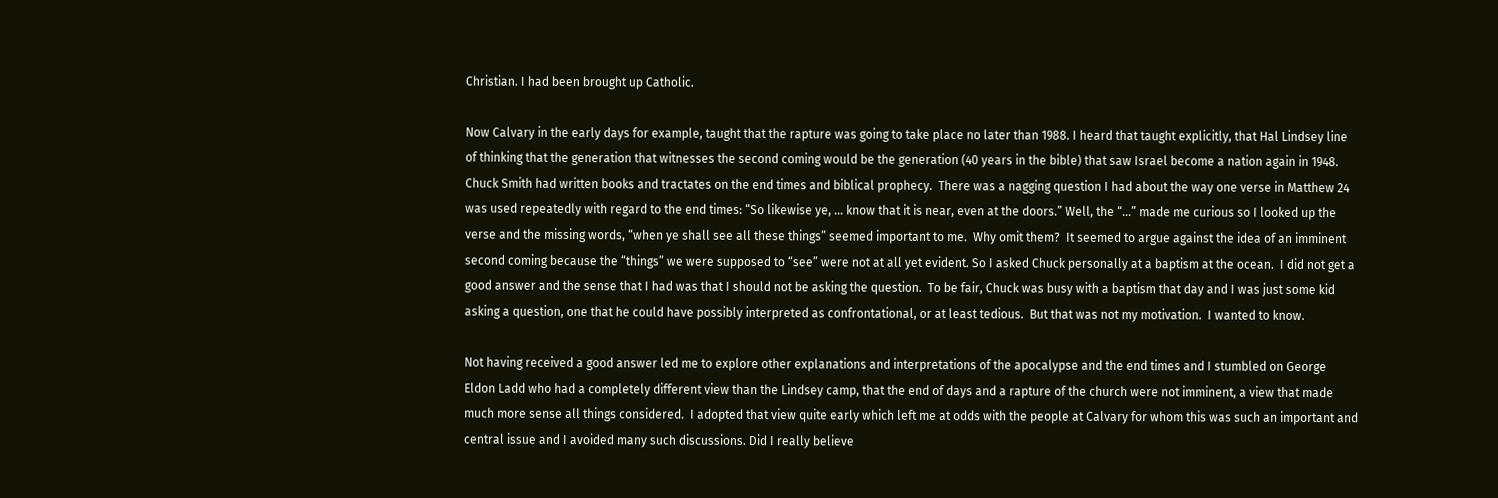Christian. I had been brought up Catholic.

Now Calvary in the early days for example, taught that the rapture was going to take place no later than 1988. I heard that taught explicitly, that Hal Lindsey line of thinking that the generation that witnesses the second coming would be the generation (40 years in the bible) that saw Israel become a nation again in 1948.  Chuck Smith had written books and tractates on the end times and biblical prophecy.  There was a nagging question I had about the way one verse in Matthew 24 was used repeatedly with regard to the end times: “So likewise ye, … know that it is near, even at the doors.” Well, the “…” made me curious so I looked up the verse and the missing words, “when ye shall see all these things” seemed important to me.  Why omit them?  It seemed to argue against the idea of an imminent second coming because the “things” we were supposed to “see” were not at all yet evident. So I asked Chuck personally at a baptism at the ocean.  I did not get a good answer and the sense that I had was that I should not be asking the question.  To be fair, Chuck was busy with a baptism that day and I was just some kid asking a question, one that he could have possibly interpreted as confrontational, or at least tedious.  But that was not my motivation.  I wanted to know.

Not having received a good answer led me to explore other explanations and interpretations of the apocalypse and the end times and I stumbled on George Eldon Ladd who had a completely different view than the Lindsey camp, that the end of days and a rapture of the church were not imminent, a view that made much more sense all things considered.  I adopted that view quite early which left me at odds with the people at Calvary for whom this was such an important and central issue and I avoided many such discussions. Did I really believe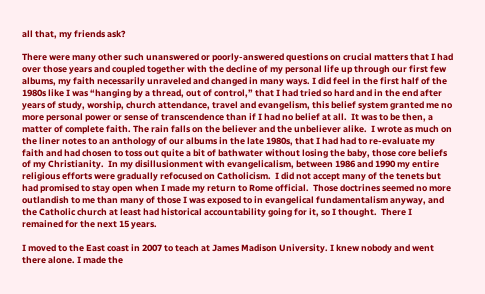all that, my friends ask?

There were many other such unanswered or poorly-answered questions on crucial matters that I had over those years and coupled together with the decline of my personal life up through our first few albums, my faith necessarily unraveled and changed in many ways. I did feel in the first half of the 1980s like I was “hanging by a thread, out of control,” that I had tried so hard and in the end after years of study, worship, church attendance, travel and evangelism, this belief system granted me no more personal power or sense of transcendence than if I had no belief at all.  It was to be then, a matter of complete faith. The rain falls on the believer and the unbeliever alike.  I wrote as much on the liner notes to an anthology of our albums in the late 1980s, that I had had to re-evaluate my faith and had chosen to toss out quite a bit of bathwater without losing the baby, those core beliefs of my Christianity.  In my disillusionment with evangelicalism, between 1986 and 1990 my entire religious efforts were gradually refocused on Catholicism.  I did not accept many of the tenets but had promised to stay open when I made my return to Rome official.  Those doctrines seemed no more outlandish to me than many of those I was exposed to in evangelical fundamentalism anyway, and the Catholic church at least had historical accountability going for it, so I thought.  There I remained for the next 15 years.

I moved to the East coast in 2007 to teach at James Madison University. I knew nobody and went there alone. I made the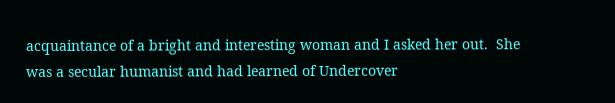acquaintance of a bright and interesting woman and I asked her out.  She was a secular humanist and had learned of Undercover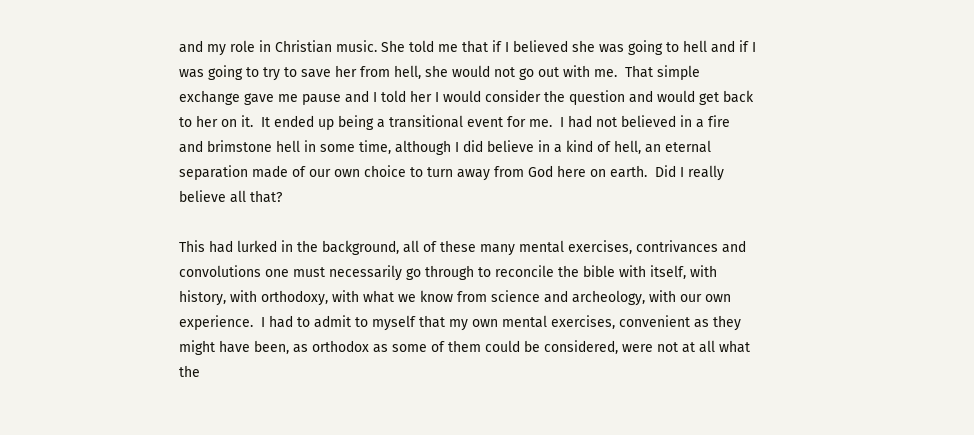and my role in Christian music. She told me that if I believed she was going to hell and if I was going to try to save her from hell, she would not go out with me.  That simple exchange gave me pause and I told her I would consider the question and would get back to her on it.  It ended up being a transitional event for me.  I had not believed in a fire and brimstone hell in some time, although I did believe in a kind of hell, an eternal separation made of our own choice to turn away from God here on earth.  Did I really believe all that?

This had lurked in the background, all of these many mental exercises, contrivances and convolutions one must necessarily go through to reconcile the bible with itself, with history, with orthodoxy, with what we know from science and archeology, with our own experience.  I had to admit to myself that my own mental exercises, convenient as they might have been, as orthodox as some of them could be considered, were not at all what the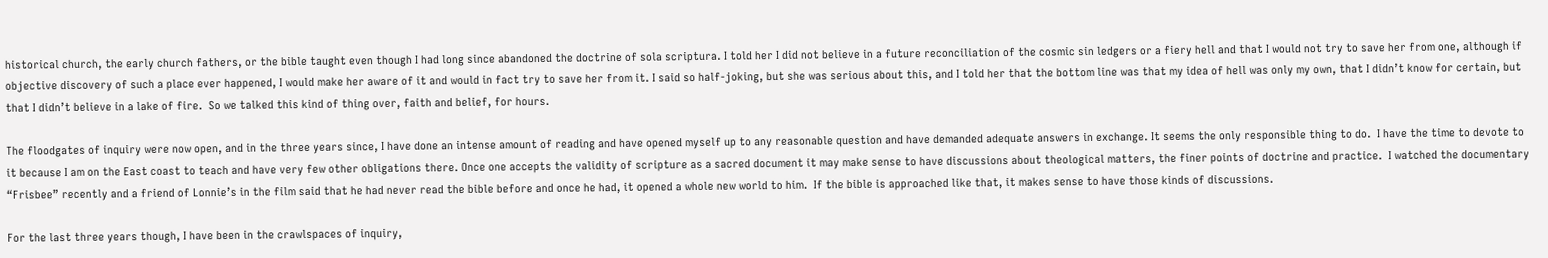historical church, the early church fathers, or the bible taught even though I had long since abandoned the doctrine of sola scriptura. I told her I did not believe in a future reconciliation of the cosmic sin ledgers or a fiery hell and that I would not try to save her from one, although if objective discovery of such a place ever happened, I would make her aware of it and would in fact try to save her from it. I said so half-joking, but she was serious about this, and I told her that the bottom line was that my idea of hell was only my own, that I didn’t know for certain, but that I didn’t believe in a lake of fire.  So we talked this kind of thing over, faith and belief, for hours.

The floodgates of inquiry were now open, and in the three years since, I have done an intense amount of reading and have opened myself up to any reasonable question and have demanded adequate answers in exchange. It seems the only responsible thing to do.  I have the time to devote to it because I am on the East coast to teach and have very few other obligations there. Once one accepts the validity of scripture as a sacred document it may make sense to have discussions about theological matters, the finer points of doctrine and practice.  I watched the documentary “Frisbee” recently and a friend of Lonnie’s in the film said that he had never read the bible before and once he had, it opened a whole new world to him.  If the bible is approached like that, it makes sense to have those kinds of discussions.

For the last three years though, I have been in the crawlspaces of inquiry,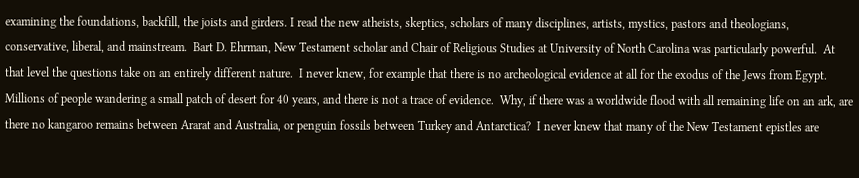examining the foundations, backfill, the joists and girders. I read the new atheists, skeptics, scholars of many disciplines, artists, mystics, pastors and theologians, conservative, liberal, and mainstream.  Bart D. Ehrman, New Testament scholar and Chair of Religious Studies at University of North Carolina was particularly powerful.  At that level the questions take on an entirely different nature.  I never knew, for example that there is no archeological evidence at all for the exodus of the Jews from Egypt.  Millions of people wandering a small patch of desert for 40 years, and there is not a trace of evidence.  Why, if there was a worldwide flood with all remaining life on an ark, are there no kangaroo remains between Ararat and Australia, or penguin fossils between Turkey and Antarctica?  I never knew that many of the New Testament epistles are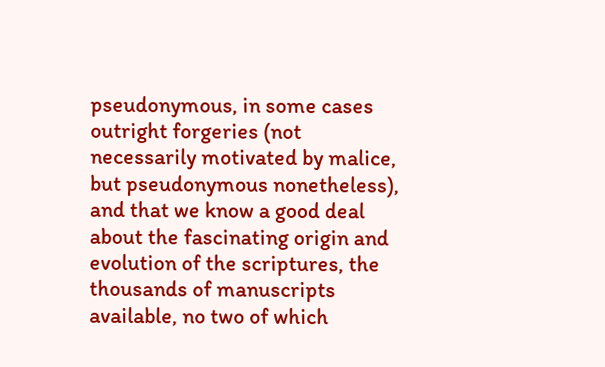pseudonymous, in some cases outright forgeries (not necessarily motivated by malice, but pseudonymous nonetheless), and that we know a good deal about the fascinating origin and evolution of the scriptures, the thousands of manuscripts available, no two of which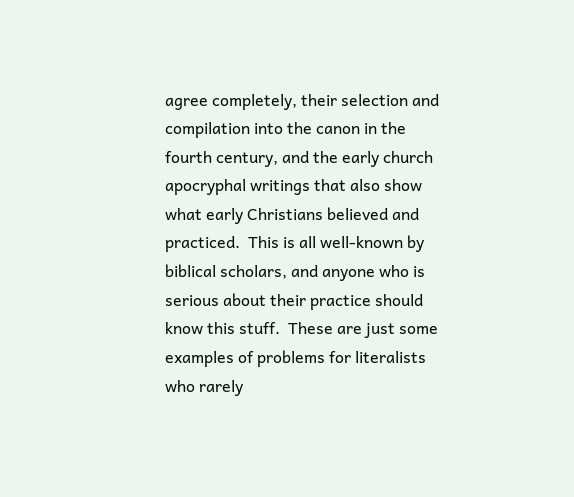agree completely, their selection and compilation into the canon in the fourth century, and the early church apocryphal writings that also show what early Christians believed and practiced.  This is all well-known by biblical scholars, and anyone who is serious about their practice should know this stuff.  These are just some examples of problems for literalists who rarely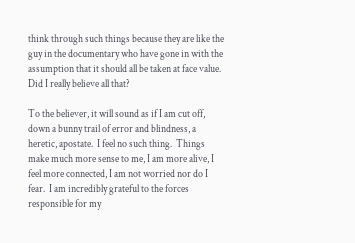think through such things because they are like the guy in the documentary who have gone in with the assumption that it should all be taken at face value.  Did I really believe all that?

To the believer, it will sound as if I am cut off, down a bunny trail of error and blindness, a heretic, apostate.  I feel no such thing.  Things make much more sense to me, I am more alive, I feel more connected, I am not worried nor do I fear.  I am incredibly grateful to the forces responsible for my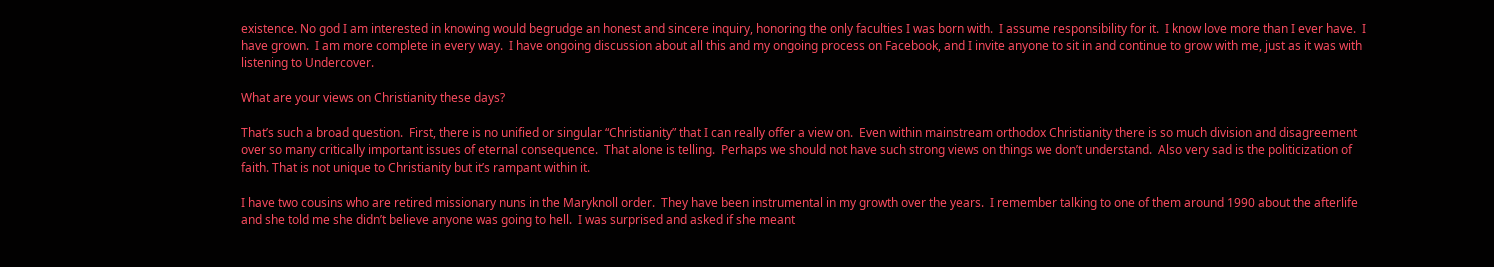existence. No god I am interested in knowing would begrudge an honest and sincere inquiry, honoring the only faculties I was born with.  I assume responsibility for it.  I know love more than I ever have.  I have grown.  I am more complete in every way.  I have ongoing discussion about all this and my ongoing process on Facebook, and I invite anyone to sit in and continue to grow with me, just as it was with listening to Undercover.

What are your views on Christianity these days?

That’s such a broad question.  First, there is no unified or singular “Christianity” that I can really offer a view on.  Even within mainstream orthodox Christianity there is so much division and disagreement over so many critically important issues of eternal consequence.  That alone is telling.  Perhaps we should not have such strong views on things we don’t understand.  Also very sad is the politicization of faith. That is not unique to Christianity but it’s rampant within it.

I have two cousins who are retired missionary nuns in the Maryknoll order.  They have been instrumental in my growth over the years.  I remember talking to one of them around 1990 about the afterlife and she told me she didn’t believe anyone was going to hell.  I was surprised and asked if she meant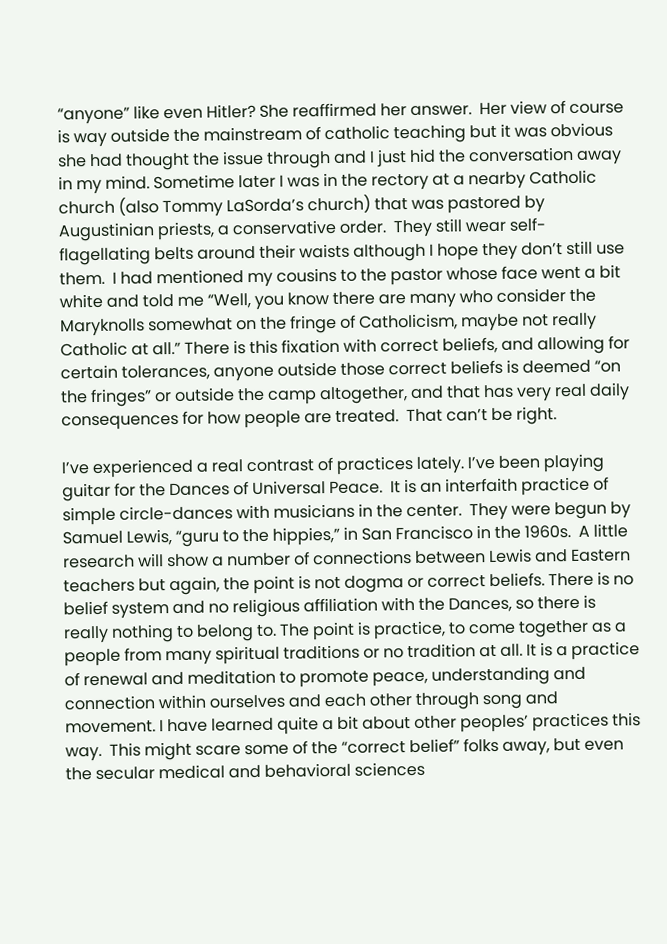“anyone” like even Hitler? She reaffirmed her answer.  Her view of course is way outside the mainstream of catholic teaching but it was obvious she had thought the issue through and I just hid the conversation away in my mind. Sometime later I was in the rectory at a nearby Catholic church (also Tommy LaSorda’s church) that was pastored by Augustinian priests, a conservative order.  They still wear self-flagellating belts around their waists although I hope they don’t still use them.  I had mentioned my cousins to the pastor whose face went a bit white and told me “Well, you know there are many who consider the Maryknolls somewhat on the fringe of Catholicism, maybe not really Catholic at all.” There is this fixation with correct beliefs, and allowing for certain tolerances, anyone outside those correct beliefs is deemed “on the fringes” or outside the camp altogether, and that has very real daily consequences for how people are treated.  That can’t be right.

I’ve experienced a real contrast of practices lately. I’ve been playing guitar for the Dances of Universal Peace.  It is an interfaith practice of simple circle-dances with musicians in the center.  They were begun by Samuel Lewis, “guru to the hippies,” in San Francisco in the 1960s.  A little research will show a number of connections between Lewis and Eastern teachers but again, the point is not dogma or correct beliefs. There is no belief system and no religious affiliation with the Dances, so there is really nothing to belong to. The point is practice, to come together as a people from many spiritual traditions or no tradition at all. It is a practice of renewal and meditation to promote peace, understanding and connection within ourselves and each other through song and movement. I have learned quite a bit about other peoples’ practices this way.  This might scare some of the “correct belief” folks away, but even the secular medical and behavioral sciences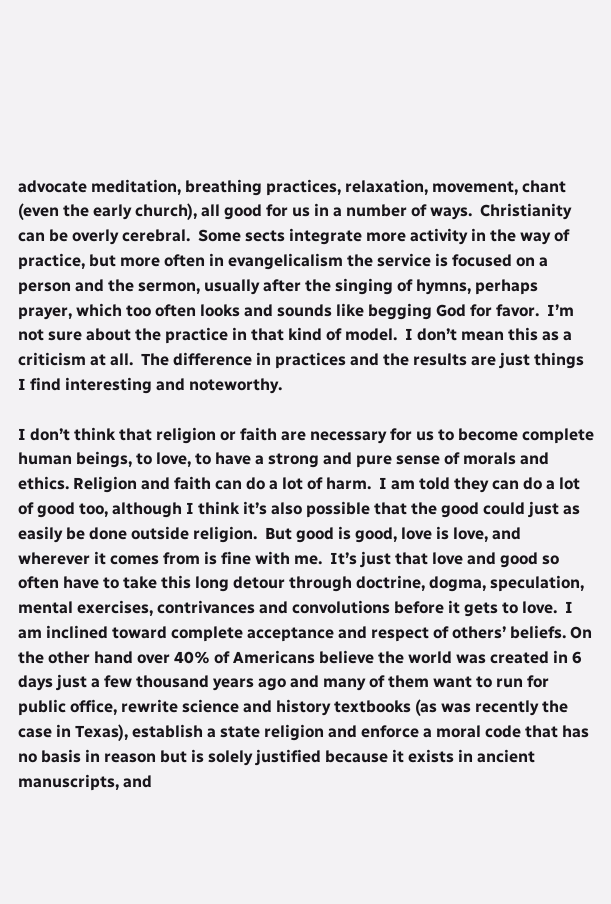advocate meditation, breathing practices, relaxation, movement, chant (even the early church), all good for us in a number of ways.  Christianity can be overly cerebral.  Some sects integrate more activity in the way of practice, but more often in evangelicalism the service is focused on a person and the sermon, usually after the singing of hymns, perhaps prayer, which too often looks and sounds like begging God for favor.  I’m not sure about the practice in that kind of model.  I don’t mean this as a criticism at all.  The difference in practices and the results are just things I find interesting and noteworthy.

I don’t think that religion or faith are necessary for us to become complete human beings, to love, to have a strong and pure sense of morals and ethics. Religion and faith can do a lot of harm.  I am told they can do a lot of good too, although I think it’s also possible that the good could just as easily be done outside religion.  But good is good, love is love, and wherever it comes from is fine with me.  It’s just that love and good so often have to take this long detour through doctrine, dogma, speculation, mental exercises, contrivances and convolutions before it gets to love.  I am inclined toward complete acceptance and respect of others’ beliefs. On the other hand over 40% of Americans believe the world was created in 6 days just a few thousand years ago and many of them want to run for public office, rewrite science and history textbooks (as was recently the case in Texas), establish a state religion and enforce a moral code that has no basis in reason but is solely justified because it exists in ancient manuscripts, and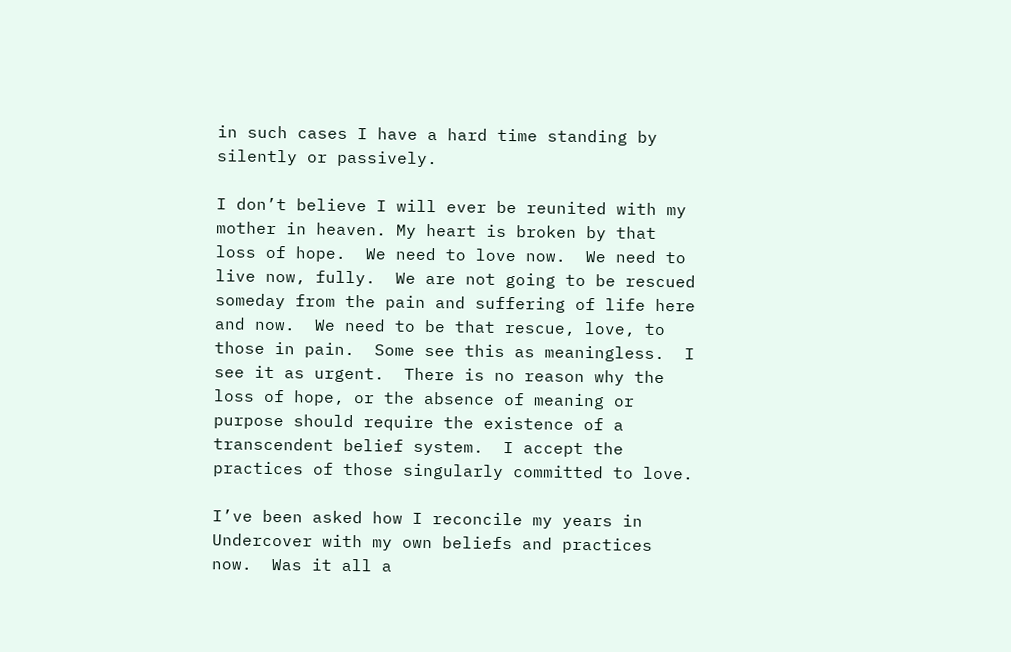in such cases I have a hard time standing by silently or passively.

I don’t believe I will ever be reunited with my mother in heaven. My heart is broken by that loss of hope.  We need to love now.  We need to live now, fully.  We are not going to be rescued someday from the pain and suffering of life here and now.  We need to be that rescue, love, to those in pain.  Some see this as meaningless.  I see it as urgent.  There is no reason why the loss of hope, or the absence of meaning or purpose should require the existence of a transcendent belief system.  I accept the practices of those singularly committed to love.

I’ve been asked how I reconcile my years in Undercover with my own beliefs and practices now.  Was it all a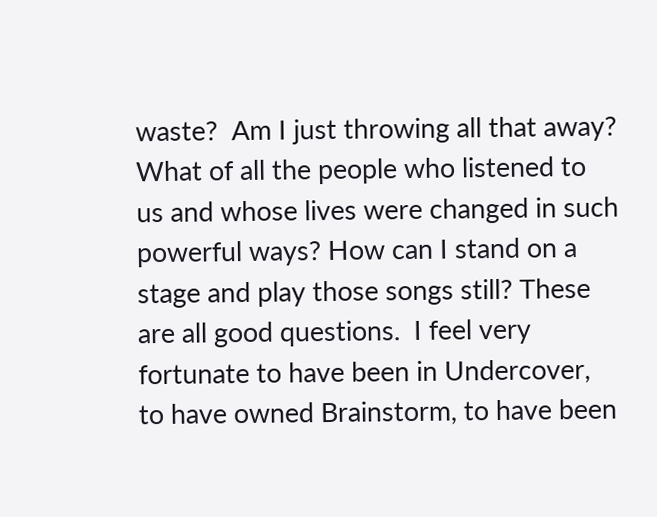waste?  Am I just throwing all that away? What of all the people who listened to us and whose lives were changed in such powerful ways? How can I stand on a stage and play those songs still? These are all good questions.  I feel very fortunate to have been in Undercover, to have owned Brainstorm, to have been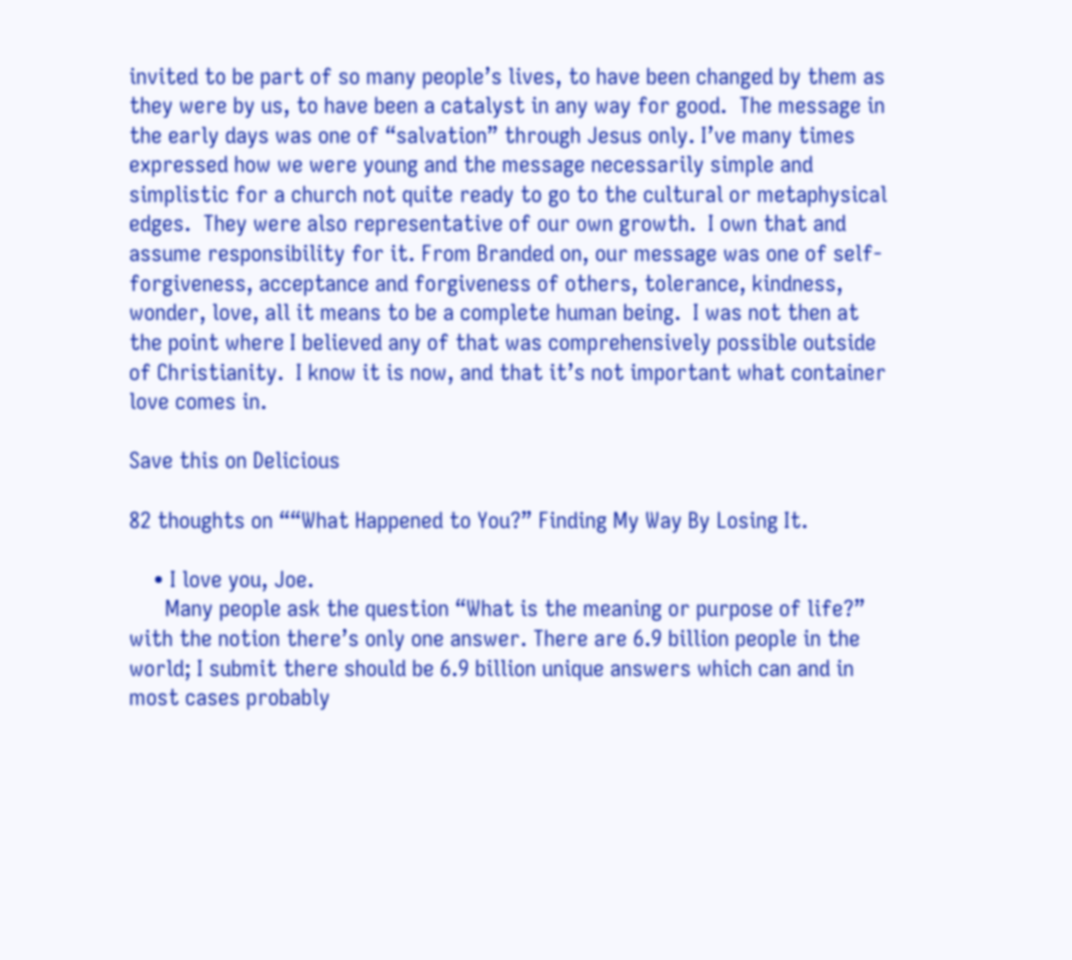invited to be part of so many people’s lives, to have been changed by them as they were by us, to have been a catalyst in any way for good.  The message in the early days was one of “salvation” through Jesus only. I’ve many times expressed how we were young and the message necessarily simple and simplistic for a church not quite ready to go to the cultural or metaphysical edges.  They were also representative of our own growth.  I own that and assume responsibility for it. From Branded on, our message was one of self-forgiveness, acceptance and forgiveness of others, tolerance, kindness, wonder, love, all it means to be a complete human being.  I was not then at the point where I believed any of that was comprehensively possible outside of Christianity.  I know it is now, and that it’s not important what container love comes in.

Save this on Delicious

82 thoughts on ““What Happened to You?” Finding My Way By Losing It.

    • I love you, Joe.
      Many people ask the question “What is the meaning or purpose of life?” with the notion there’s only one answer. There are 6.9 billion people in the world; I submit there should be 6.9 billion unique answers which can and in most cases probably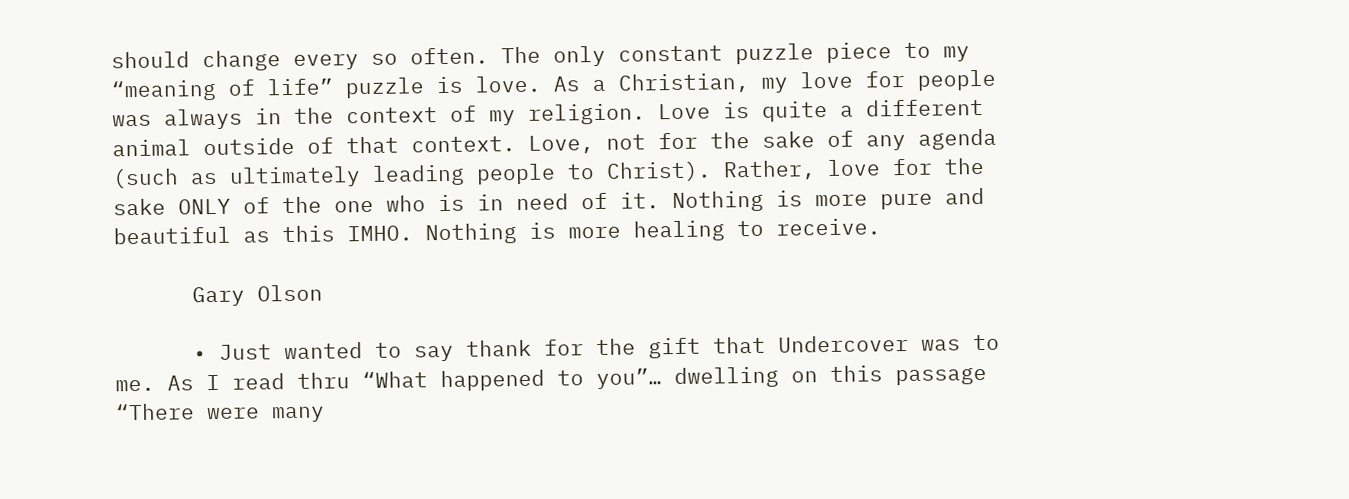should change every so often. The only constant puzzle piece to my “meaning of life” puzzle is love. As a Christian, my love for people was always in the context of my religion. Love is quite a different animal outside of that context. Love, not for the sake of any agenda (such as ultimately leading people to Christ). Rather, love for the sake ONLY of the one who is in need of it. Nothing is more pure and beautiful as this IMHO. Nothing is more healing to receive.

      Gary Olson

      • Just wanted to say thank for the gift that Undercover was to me. As I read thru “What happened to you”… dwelling on this passage “There were many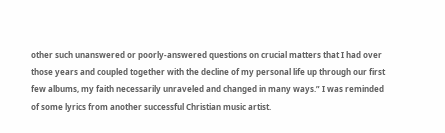other such unanswered or poorly-answered questions on crucial matters that I had over those years and coupled together with the decline of my personal life up through our first few albums, my faith necessarily unraveled and changed in many ways.” I was reminded of some lyrics from another successful Christian music artist.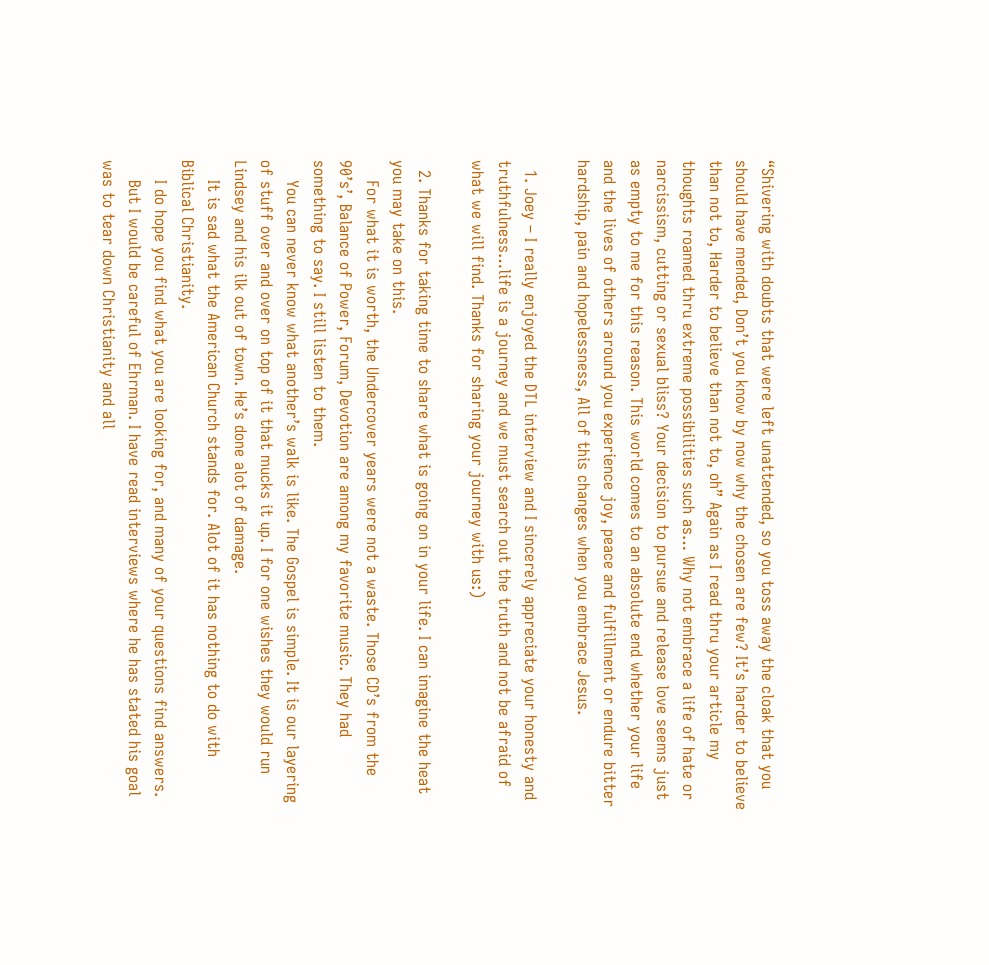“Shivering with doubts that were left unattended, so you toss away the cloak that you should have mended, Don’t you know by now why the chosen are few? It’s harder to believe than not to, Harder to believe than not to, oh” Again as I read thru your article my thoughts roamed thru extreme possibilities such as… Why not embrace a life of hate or narcissism, cutting or sexual bliss? Your decision to pursue and release love seems just as empty to me for this reason. This world comes to an absolute end whether your life and the lives of others around you experience joy, peace and fulfillment or endure bitter hardship, pain and hopelessness, All of this changes when you embrace Jesus.

  1. Joey – I really enjoyed the DTL interview and I sincerely appreciate your honesty and truthfulness…life is a journey and we must search out the truth and not be afraid of what we will find. Thanks for sharing your journey with us:)

  2. Thanks for taking time to share what is going on in your life. I can imagine the heat you may take on this.
    For what it is worth, the Undercover years were not a waste. Those CD’s from the 90’s’, Balance of Power, Forum, Devotion are among my favorite music. They had something to say. I still listen to them.
    You can never know what another’s walk is like. The Gospel is simple. It is our layering of stuff over and over on top of it that mucks it up. I for one wishes they would run Lindsey and his ilk out of town. He’s done alot of damage.
    It is sad what the American Church stands for. Alot of it has nothing to do with Biblical Christianity.
    I do hope you find what you are looking for, and many of your questions find answers.
    But I would be careful of Ehrman. I have read interviews where he has stated his goal was to tear down Christianity and all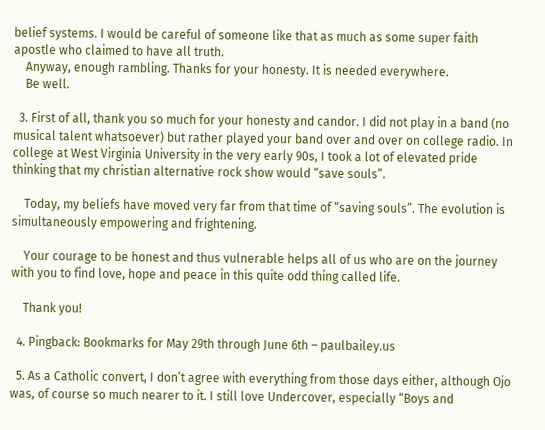belief systems. I would be careful of someone like that as much as some super faith apostle who claimed to have all truth.
    Anyway, enough rambling. Thanks for your honesty. It is needed everywhere.
    Be well.

  3. First of all, thank you so much for your honesty and candor. I did not play in a band (no musical talent whatsoever) but rather played your band over and over on college radio. In college at West Virginia University in the very early 90s, I took a lot of elevated pride thinking that my christian alternative rock show would “save souls”.

    Today, my beliefs have moved very far from that time of “saving souls”. The evolution is simultaneously empowering and frightening.

    Your courage to be honest and thus vulnerable helps all of us who are on the journey with you to find love, hope and peace in this quite odd thing called life.

    Thank you!

  4. Pingback: Bookmarks for May 29th through June 6th – paulbailey.us

  5. As a Catholic convert, I don’t agree with everything from those days either, although Ojo was, of course so much nearer to it. I still love Undercover, especially “Boys and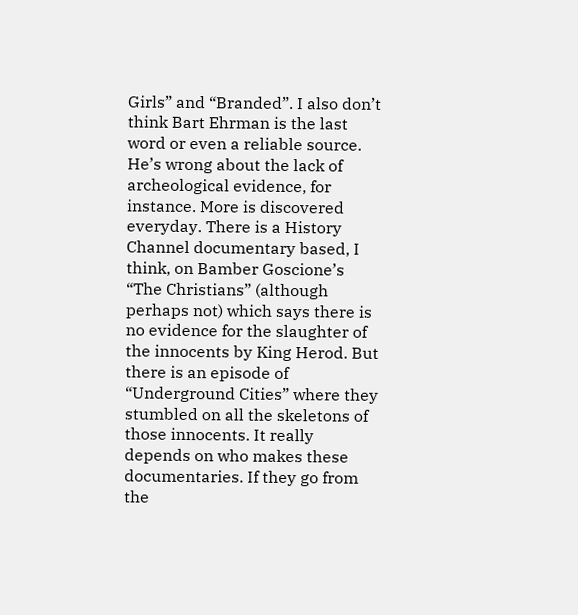Girls” and “Branded”. I also don’t think Bart Ehrman is the last word or even a reliable source. He’s wrong about the lack of archeological evidence, for instance. More is discovered everyday. There is a History Channel documentary based, I think, on Bamber Goscione’s “The Christians” (although perhaps not) which says there is no evidence for the slaughter of the innocents by King Herod. But there is an episode of “Underground Cities” where they stumbled on all the skeletons of those innocents. It really depends on who makes these documentaries. If they go from the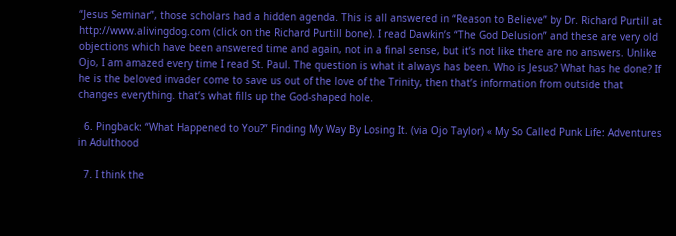“Jesus Seminar”, those scholars had a hidden agenda. This is all answered in “Reason to Believe” by Dr. Richard Purtill at http://www.alivingdog.com (click on the Richard Purtill bone). I read Dawkin’s “The God Delusion” and these are very old objections which have been answered time and again, not in a final sense, but it’s not like there are no answers. Unlike Ojo, I am amazed every time I read St. Paul. The question is what it always has been. Who is Jesus? What has he done? If he is the beloved invader come to save us out of the love of the Trinity, then that’s information from outside that changes everything. that’s what fills up the God-shaped hole.

  6. Pingback: “What Happened to You?” Finding My Way By Losing It. (via Ojo Taylor) « My So Called Punk Life: Adventures in Adulthood

  7. I think the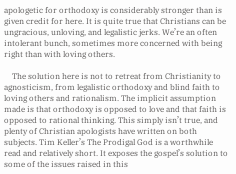apologetic for orthodoxy is considerably stronger than is given credit for here. It is quite true that Christians can be ungracious, unloving, and legalistic jerks. We’re an often intolerant bunch, sometimes more concerned with being right than with loving others.

    The solution here is not to retreat from Christianity to agnosticism, from legalistic orthodoxy and blind faith to loving others and rationalism. The implicit assumption made is that orthodoxy is opposed to love and that faith is opposed to rational thinking. This simply isn’t true, and plenty of Christian apologists have written on both subjects. Tim Keller’s The Prodigal God is a worthwhile read and relatively short. It exposes the gospel’s solution to some of the issues raised in this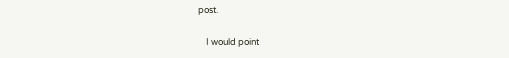post.

    I would point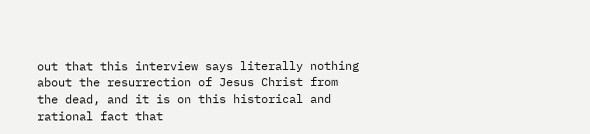out that this interview says literally nothing about the resurrection of Jesus Christ from the dead, and it is on this historical and rational fact that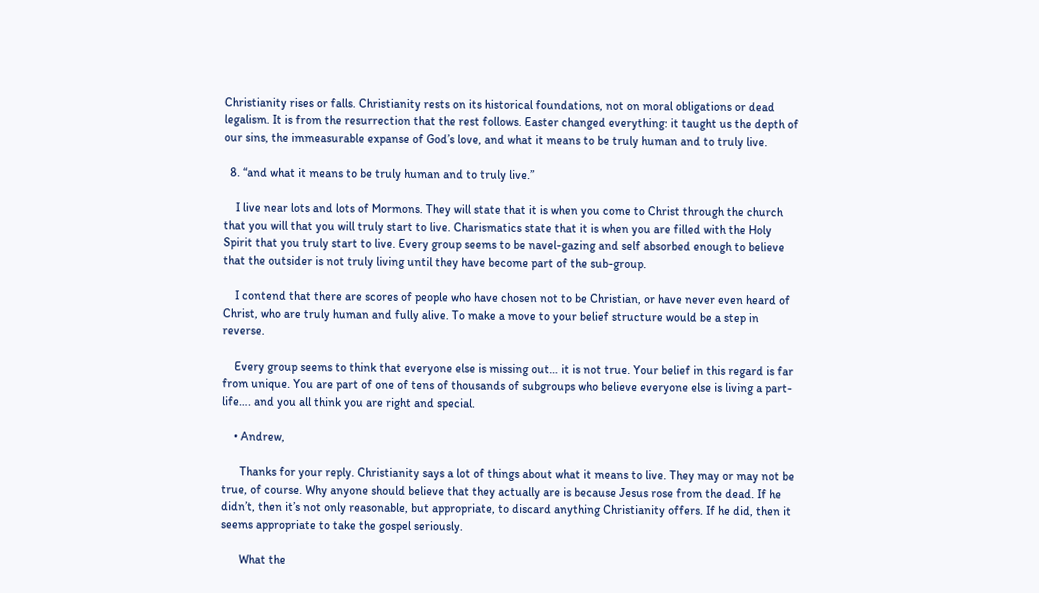Christianity rises or falls. Christianity rests on its historical foundations, not on moral obligations or dead legalism. It is from the resurrection that the rest follows. Easter changed everything: it taught us the depth of our sins, the immeasurable expanse of God’s love, and what it means to be truly human and to truly live.

  8. “and what it means to be truly human and to truly live.”

    I live near lots and lots of Mormons. They will state that it is when you come to Christ through the church that you will that you will truly start to live. Charismatics state that it is when you are filled with the Holy Spirit that you truly start to live. Every group seems to be navel-gazing and self absorbed enough to believe that the outsider is not truly living until they have become part of the sub-group.

    I contend that there are scores of people who have chosen not to be Christian, or have never even heard of Christ, who are truly human and fully alive. To make a move to your belief structure would be a step in reverse.

    Every group seems to think that everyone else is missing out… it is not true. Your belief in this regard is far from unique. You are part of one of tens of thousands of subgroups who believe everyone else is living a part-life…. and you all think you are right and special.

    • Andrew,

      Thanks for your reply. Christianity says a lot of things about what it means to live. They may or may not be true, of course. Why anyone should believe that they actually are is because Jesus rose from the dead. If he didn’t, then it’s not only reasonable, but appropriate, to discard anything Christianity offers. If he did, then it seems appropriate to take the gospel seriously.

      What the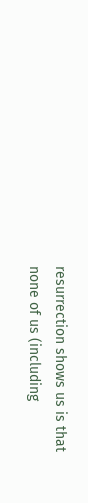resurrection shows us is that none of us (including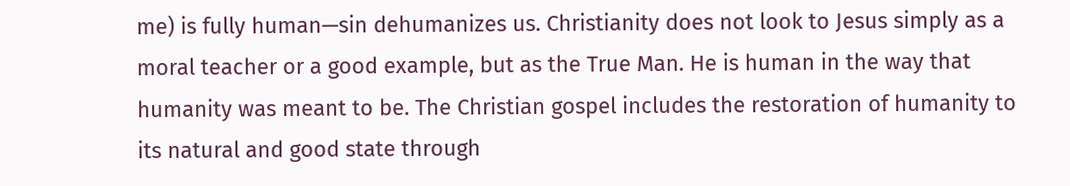me) is fully human—sin dehumanizes us. Christianity does not look to Jesus simply as a moral teacher or a good example, but as the True Man. He is human in the way that humanity was meant to be. The Christian gospel includes the restoration of humanity to its natural and good state through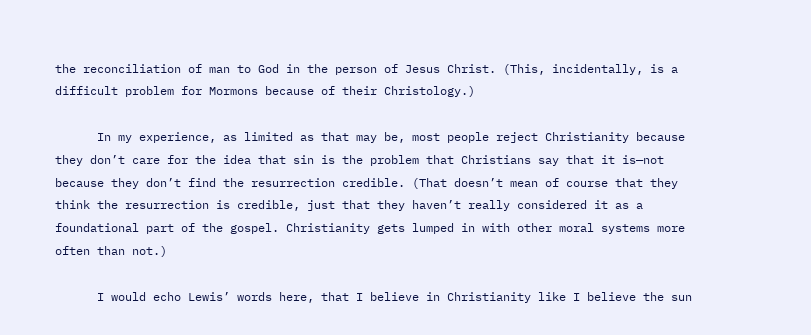the reconciliation of man to God in the person of Jesus Christ. (This, incidentally, is a difficult problem for Mormons because of their Christology.)

      In my experience, as limited as that may be, most people reject Christianity because they don’t care for the idea that sin is the problem that Christians say that it is—not because they don’t find the resurrection credible. (That doesn’t mean of course that they think the resurrection is credible, just that they haven’t really considered it as a foundational part of the gospel. Christianity gets lumped in with other moral systems more often than not.)

      I would echo Lewis’ words here, that I believe in Christianity like I believe the sun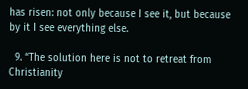has risen: not only because I see it, but because by it I see everything else.

  9. “The solution here is not to retreat from Christianity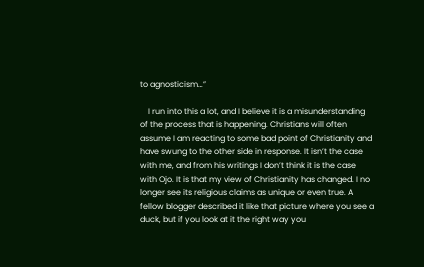to agnosticism…”

    I run into this a lot, and I believe it is a misunderstanding of the process that is happening. Christians will often assume I am reacting to some bad point of Christianity and have swung to the other side in response. It isn’t the case with me, and from his writings I don’t think it is the case with Ojo. It is that my view of Christianity has changed. I no longer see its religious claims as unique or even true. A fellow blogger described it like that picture where you see a duck, but if you look at it the right way you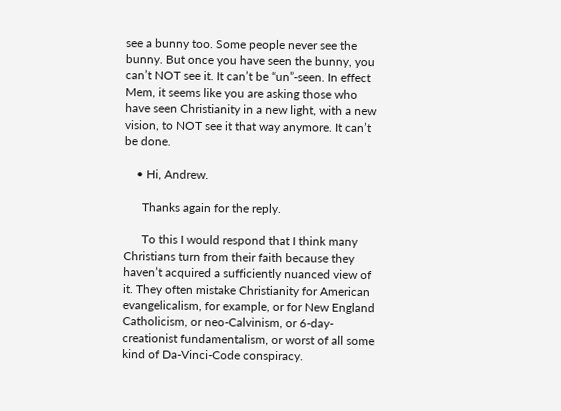see a bunny too. Some people never see the bunny. But once you have seen the bunny, you can’t NOT see it. It can’t be “un”-seen. In effect Mem, it seems like you are asking those who have seen Christianity in a new light, with a new vision, to NOT see it that way anymore. It can’t be done.

    • Hi, Andrew.

      Thanks again for the reply.

      To this I would respond that I think many Christians turn from their faith because they haven’t acquired a sufficiently nuanced view of it. They often mistake Christianity for American evangelicalism, for example, or for New England Catholicism, or neo-Calvinism, or 6-day-creationist fundamentalism, or worst of all some kind of Da-Vinci-Code conspiracy.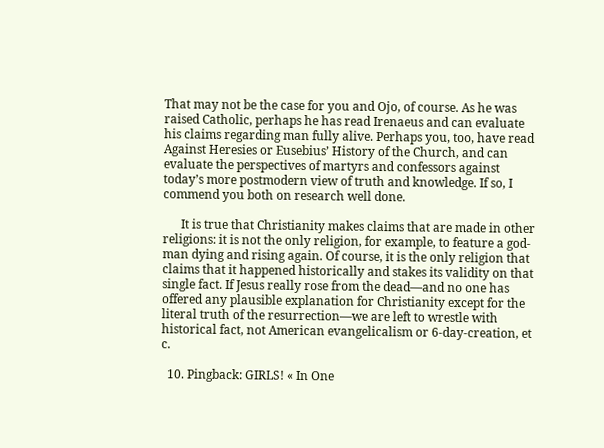That may not be the case for you and Ojo, of course. As he was raised Catholic, perhaps he has read Irenaeus and can evaluate his claims regarding man fully alive. Perhaps you, too, have read Against Heresies or Eusebius’ History of the Church, and can evaluate the perspectives of martyrs and confessors against today’s more postmodern view of truth and knowledge. If so, I commend you both on research well done.

      It is true that Christianity makes claims that are made in other religions: it is not the only religion, for example, to feature a god-man dying and rising again. Of course, it is the only religion that claims that it happened historically and stakes its validity on that single fact. If Jesus really rose from the dead—and no one has offered any plausible explanation for Christianity except for the literal truth of the resurrection—we are left to wrestle with historical fact, not American evangelicalism or 6-day-creation, et c.

  10. Pingback: GIRLS! « In One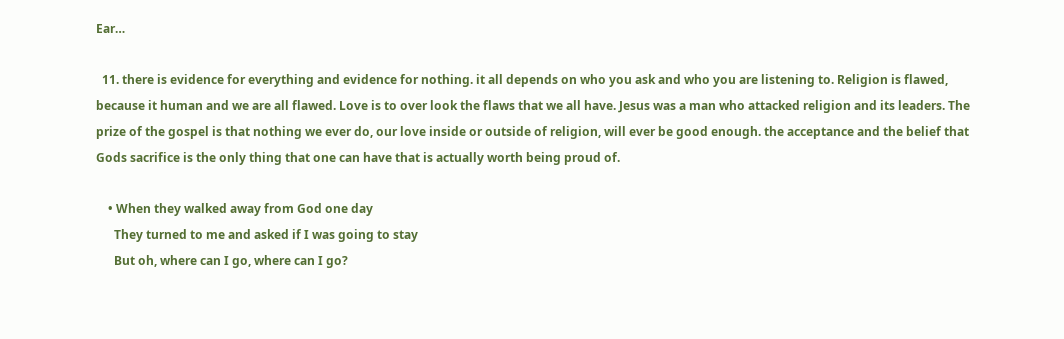Ear…

  11. there is evidence for everything and evidence for nothing. it all depends on who you ask and who you are listening to. Religion is flawed, because it human and we are all flawed. Love is to over look the flaws that we all have. Jesus was a man who attacked religion and its leaders. The prize of the gospel is that nothing we ever do, our love inside or outside of religion, will ever be good enough. the acceptance and the belief that Gods sacrifice is the only thing that one can have that is actually worth being proud of.

    • When they walked away from God one day
      They turned to me and asked if I was going to stay
      But oh, where can I go, where can I go?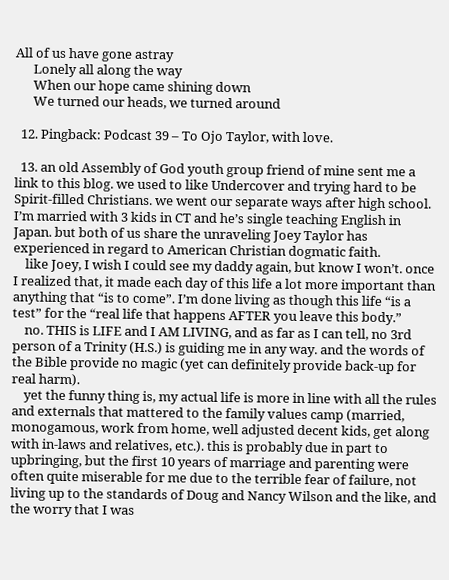All of us have gone astray
      Lonely all along the way
      When our hope came shining down
      We turned our heads, we turned around

  12. Pingback: Podcast 39 – To Ojo Taylor, with love.

  13. an old Assembly of God youth group friend of mine sent me a link to this blog. we used to like Undercover and trying hard to be Spirit-filled Christians. we went our separate ways after high school. I’m married with 3 kids in CT and he’s single teaching English in Japan. but both of us share the unraveling Joey Taylor has experienced in regard to American Christian dogmatic faith.
    like Joey, I wish I could see my daddy again, but know I won’t. once I realized that, it made each day of this life a lot more important than anything that “is to come”. I’m done living as though this life “is a test” for the “real life that happens AFTER you leave this body.”
    no. THIS is LIFE and I AM LIVING, and as far as I can tell, no 3rd person of a Trinity (H.S.) is guiding me in any way. and the words of the Bible provide no magic (yet can definitely provide back-up for real harm).
    yet the funny thing is, my actual life is more in line with all the rules and externals that mattered to the family values camp (married, monogamous, work from home, well adjusted decent kids, get along with in-laws and relatives, etc.). this is probably due in part to upbringing, but the first 10 years of marriage and parenting were often quite miserable for me due to the terrible fear of failure, not living up to the standards of Doug and Nancy Wilson and the like, and the worry that I was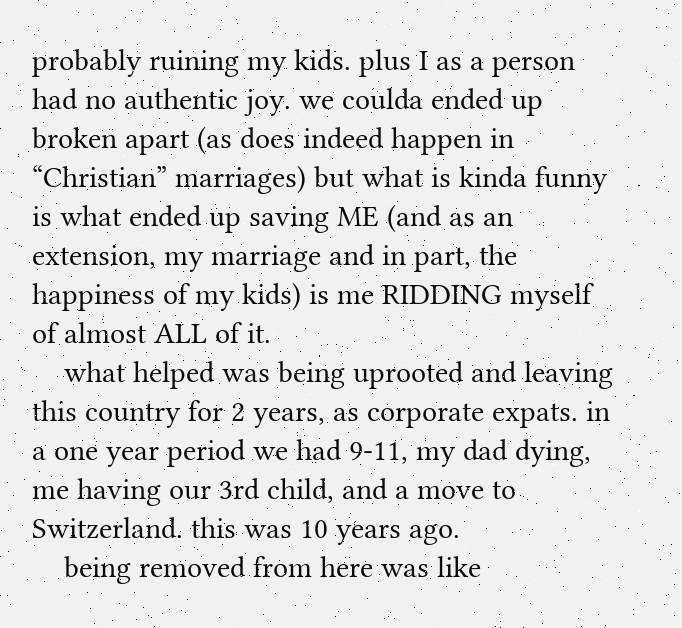probably ruining my kids. plus I as a person had no authentic joy. we coulda ended up broken apart (as does indeed happen in “Christian” marriages) but what is kinda funny is what ended up saving ME (and as an extension, my marriage and in part, the happiness of my kids) is me RIDDING myself of almost ALL of it.
    what helped was being uprooted and leaving this country for 2 years, as corporate expats. in a one year period we had 9-11, my dad dying, me having our 3rd child, and a move to Switzerland. this was 10 years ago.
    being removed from here was like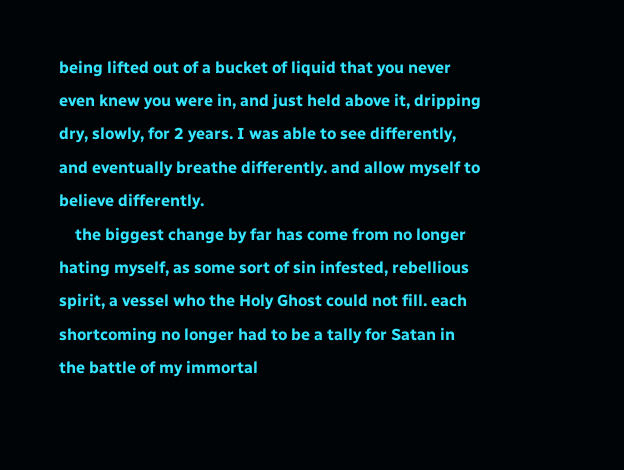being lifted out of a bucket of liquid that you never even knew you were in, and just held above it, dripping dry, slowly, for 2 years. I was able to see differently, and eventually breathe differently. and allow myself to believe differently.
    the biggest change by far has come from no longer hating myself, as some sort of sin infested, rebellious spirit, a vessel who the Holy Ghost could not fill. each shortcoming no longer had to be a tally for Satan in the battle of my immortal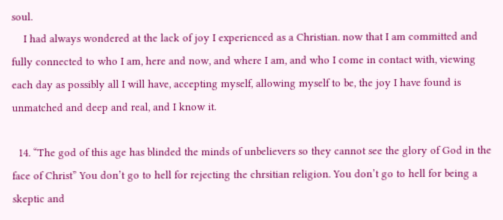soul.
    I had always wondered at the lack of joy I experienced as a Christian. now that I am committed and fully connected to who I am, here and now, and where I am, and who I come in contact with, viewing each day as possibly all I will have, accepting myself, allowing myself to be, the joy I have found is unmatched and deep and real, and I know it.

  14. “The god of this age has blinded the minds of unbelievers so they cannot see the glory of God in the face of Christ” You don’t go to hell for rejecting the chrsitian religion. You don’t go to hell for being a skeptic and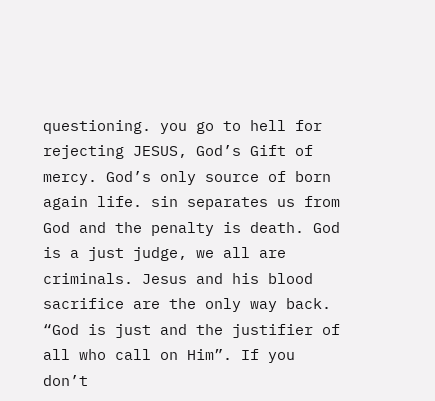questioning. you go to hell for rejecting JESUS, God’s Gift of mercy. God’s only source of born again life. sin separates us from God and the penalty is death. God is a just judge, we all are criminals. Jesus and his blood sacrifice are the only way back. “God is just and the justifier of all who call on Him”. If you don’t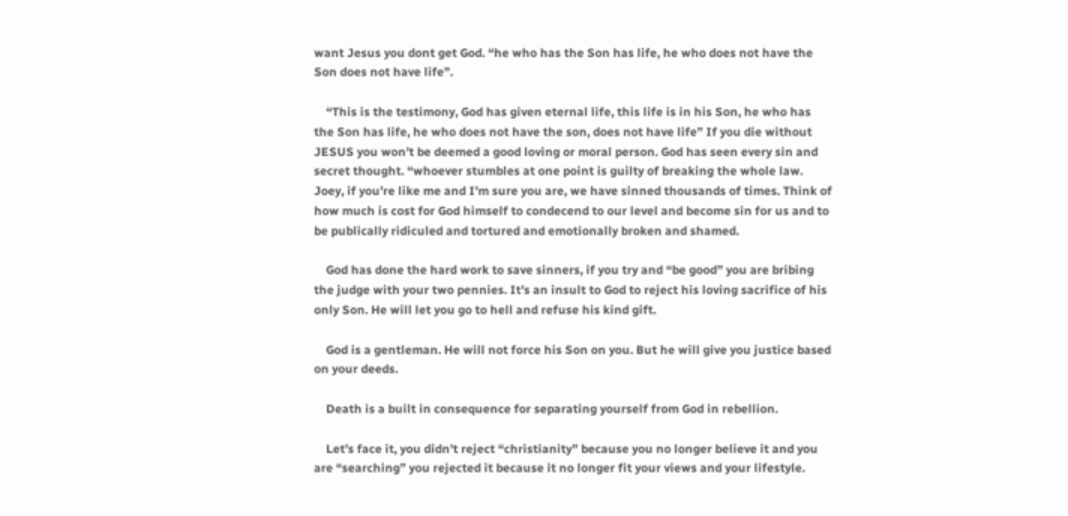want Jesus you dont get God. “he who has the Son has life, he who does not have the Son does not have life”.

    “This is the testimony, God has given eternal life, this life is in his Son, he who has the Son has life, he who does not have the son, does not have life” If you die without JESUS you won’t be deemed a good loving or moral person. God has seen every sin and secret thought. “whoever stumbles at one point is guilty of breaking the whole law. Joey, if you’re like me and I’m sure you are, we have sinned thousands of times. Think of how much is cost for God himself to condecend to our level and become sin for us and to be publically ridiculed and tortured and emotionally broken and shamed.

    God has done the hard work to save sinners, if you try and “be good” you are bribing the judge with your two pennies. It’s an insult to God to reject his loving sacrifice of his only Son. He will let you go to hell and refuse his kind gift.

    God is a gentleman. He will not force his Son on you. But he will give you justice based on your deeds.

    Death is a built in consequence for separating yourself from God in rebellion.

    Let’s face it, you didn’t reject “christianity” because you no longer believe it and you are “searching” you rejected it because it no longer fit your views and your lifestyle.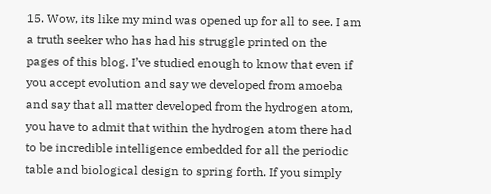15. Wow, its like my mind was opened up for all to see. I am a truth seeker who has had his struggle printed on the pages of this blog. I’ve studied enough to know that even if you accept evolution and say we developed from amoeba and say that all matter developed from the hydrogen atom, you have to admit that within the hydrogen atom there had to be incredible intelligence embedded for all the periodic table and biological design to spring forth. If you simply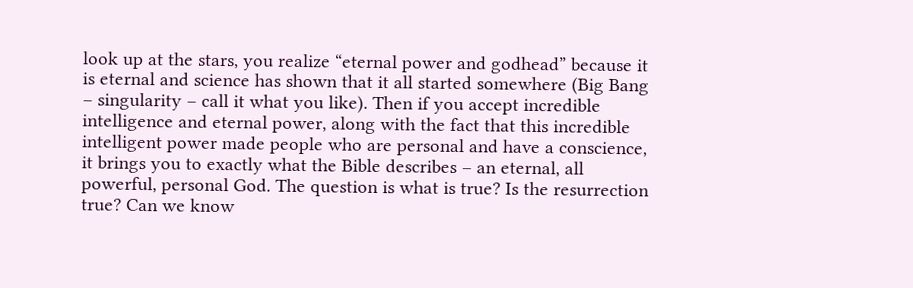look up at the stars, you realize “eternal power and godhead” because it is eternal and science has shown that it all started somewhere (Big Bang – singularity – call it what you like). Then if you accept incredible intelligence and eternal power, along with the fact that this incredible intelligent power made people who are personal and have a conscience, it brings you to exactly what the Bible describes – an eternal, all powerful, personal God. The question is what is true? Is the resurrection true? Can we know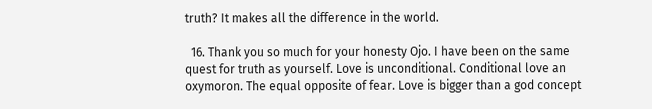truth? It makes all the difference in the world.

  16. Thank you so much for your honesty Ojo. I have been on the same quest for truth as yourself. Love is unconditional. Conditional love an oxymoron. The equal opposite of fear. Love is bigger than a god concept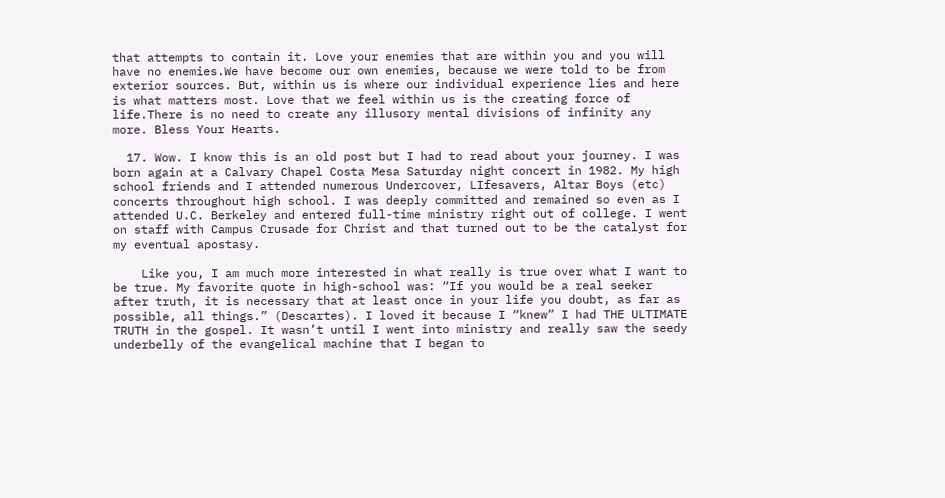that attempts to contain it. Love your enemies that are within you and you will have no enemies.We have become our own enemies, because we were told to be from exterior sources. But, within us is where our individual experience lies and here is what matters most. Love that we feel within us is the creating force of life.There is no need to create any illusory mental divisions of infinity any more. Bless Your Hearts.

  17. Wow. I know this is an old post but I had to read about your journey. I was born again at a Calvary Chapel Costa Mesa Saturday night concert in 1982. My high school friends and I attended numerous Undercover, LIfesavers, Altar Boys (etc) concerts throughout high school. I was deeply committed and remained so even as I attended U.C. Berkeley and entered full-time ministry right out of college. I went on staff with Campus Crusade for Christ and that turned out to be the catalyst for my eventual apostasy.

    Like you, I am much more interested in what really is true over what I want to be true. My favorite quote in high-school was: “If you would be a real seeker after truth, it is necessary that at least once in your life you doubt, as far as possible, all things.” (Descartes). I loved it because I “knew” I had THE ULTIMATE TRUTH in the gospel. It wasn’t until I went into ministry and really saw the seedy underbelly of the evangelical machine that I began to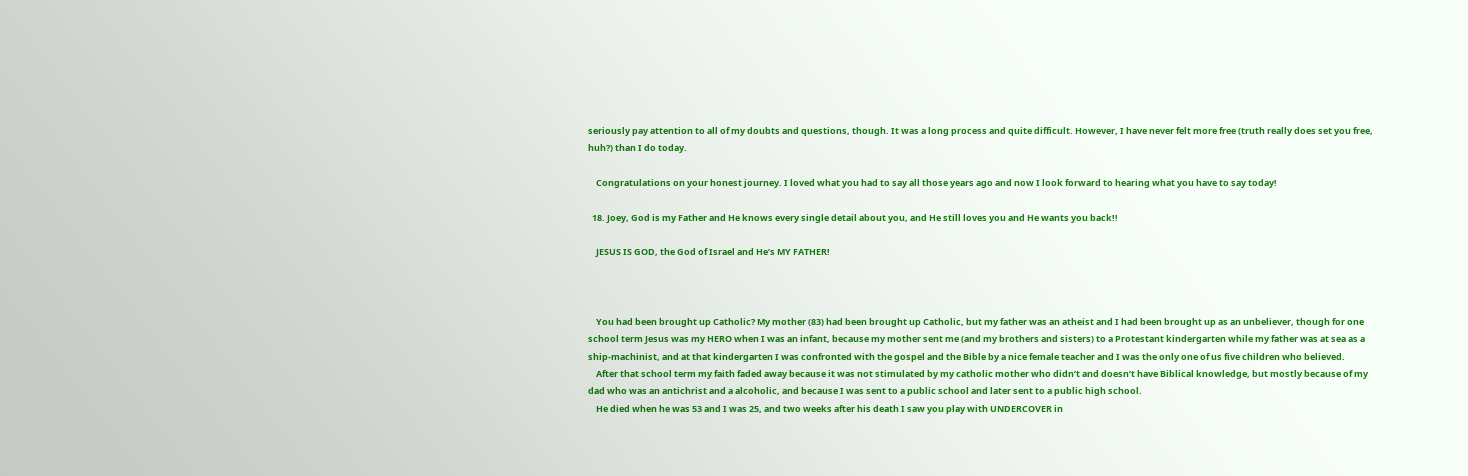seriously pay attention to all of my doubts and questions, though. It was a long process and quite difficult. However, I have never felt more free (truth really does set you free, huh?) than I do today.

    Congratulations on your honest journey. I loved what you had to say all those years ago and now I look forward to hearing what you have to say today!

  18. Joey, God is my Father and He knows every single detail about you, and He still loves you and He wants you back!!

    JESUS IS GOD, the God of Israel and He’s MY FATHER!



    You had been brought up Catholic? My mother (83) had been brought up Catholic, but my father was an atheist and I had been brought up as an unbeliever, though for one school term Jesus was my HERO when I was an infant, because my mother sent me (and my brothers and sisters) to a Protestant kindergarten while my father was at sea as a ship-machinist, and at that kindergarten I was confronted with the gospel and the Bible by a nice female teacher and I was the only one of us five children who believed.
    After that school term my faith faded away because it was not stimulated by my catholic mother who didn’t and doesn’t have Biblical knowledge, but mostly because of my dad who was an antichrist and a alcoholic, and because I was sent to a public school and later sent to a public high school.
    He died when he was 53 and I was 25, and two weeks after his death I saw you play with UNDERCOVER in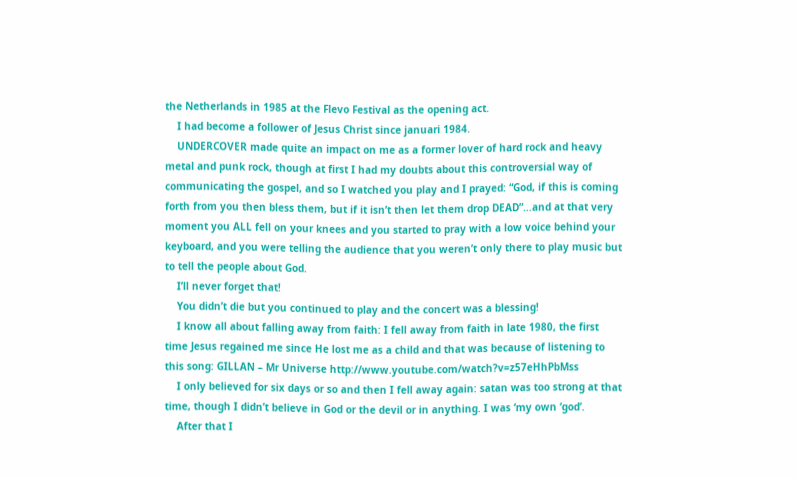the Netherlands in 1985 at the Flevo Festival as the opening act.
    I had become a follower of Jesus Christ since januari 1984.
    UNDERCOVER made quite an impact on me as a former lover of hard rock and heavy metal and punk rock, though at first I had my doubts about this controversial way of communicating the gospel, and so I watched you play and I prayed: “God, if this is coming forth from you then bless them, but if it isn’t then let them drop DEAD”…and at that very moment you ALL fell on your knees and you started to pray with a low voice behind your keyboard, and you were telling the audience that you weren’t only there to play music but to tell the people about God.
    I’ll never forget that!
    You didn’t die but you continued to play and the concert was a blessing!
    I know all about falling away from faith: I fell away from faith in late 1980, the first time Jesus regained me since He lost me as a child and that was because of listening to this song: GILLAN – Mr Universe http://www.youtube.com/watch?v=z57eHhPbMss
    I only believed for six days or so and then I fell away again: satan was too strong at that time, though I didn’t believe in God or the devil or in anything. I was ‘my own ‘god’.
    After that I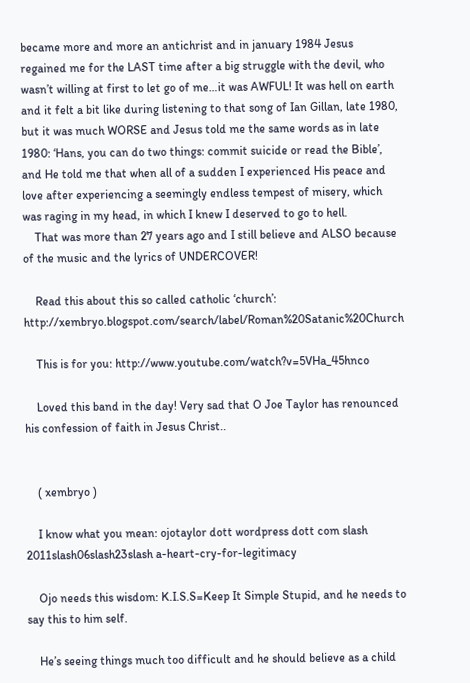became more and more an antichrist and in january 1984 Jesus regained me for the LAST time after a big struggle with the devil, who wasn’t willing at first to let go of me…it was AWFUL! It was hell on earth and it felt a bit like during listening to that song of Ian Gillan, late 1980, but it was much WORSE and Jesus told me the same words as in late 1980: ‘Hans, you can do two things: commit suicide or read the Bible’, and He told me that when all of a sudden I experienced His peace and love after experiencing a seemingly endless tempest of misery, which was raging in my head, in which I knew I deserved to go to hell.
    That was more than 27 years ago and I still believe and ALSO because of the music and the lyrics of UNDERCOVER!

    Read this about this so called catholic ‘church’: http://xembryo.blogspot.com/search/label/Roman%20Satanic%20Church

    This is for you: http://www.youtube.com/watch?v=5VHa_45hnco

    Loved this band in the day! Very sad that O Joe Taylor has renounced his confession of faith in Jesus Christ..


    ( xembryo )

    I know what you mean: ojotaylor dott wordpress dott com slash 2011slash06slash23slash a-heart-cry-for-legitimacy

    Ojo needs this wisdom: K.I.S.S=Keep It Simple Stupid, and he needs to say this to him self.

    He’s seeing things much too difficult and he should believe as a child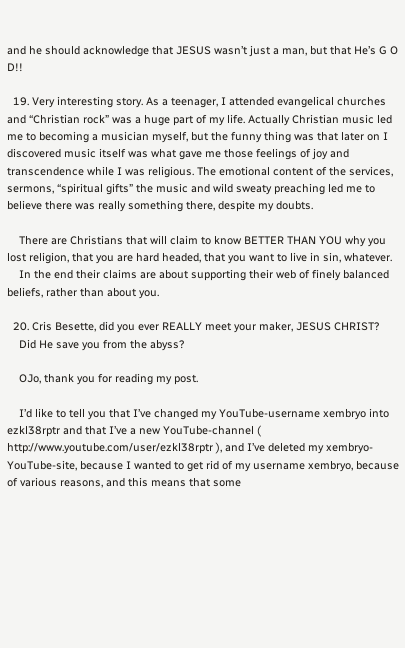and he should acknowledge that JESUS wasn’t just a man, but that He’s G O D!!

  19. Very interesting story. As a teenager, I attended evangelical churches and “Christian rock” was a huge part of my life. Actually Christian music led me to becoming a musician myself, but the funny thing was that later on I discovered music itself was what gave me those feelings of joy and transcendence while I was religious. The emotional content of the services, sermons, “spiritual gifts” the music and wild sweaty preaching led me to believe there was really something there, despite my doubts.

    There are Christians that will claim to know BETTER THAN YOU why you lost religion, that you are hard headed, that you want to live in sin, whatever.
    In the end their claims are about supporting their web of finely balanced beliefs, rather than about you.

  20. Cris Besette, did you ever REALLY meet your maker, JESUS CHRIST?
    Did He save you from the abyss?

    OJo, thank you for reading my post.

    I’d like to tell you that I’ve changed my YouTube-username xembryo into ezkl38rptr and that I’ve a new YouTube-channel ( http://www.youtube.com/user/ezkl38rptr ), and I’ve deleted my xembryo-YouTube-site, because I wanted to get rid of my username xembryo, because of various reasons, and this means that some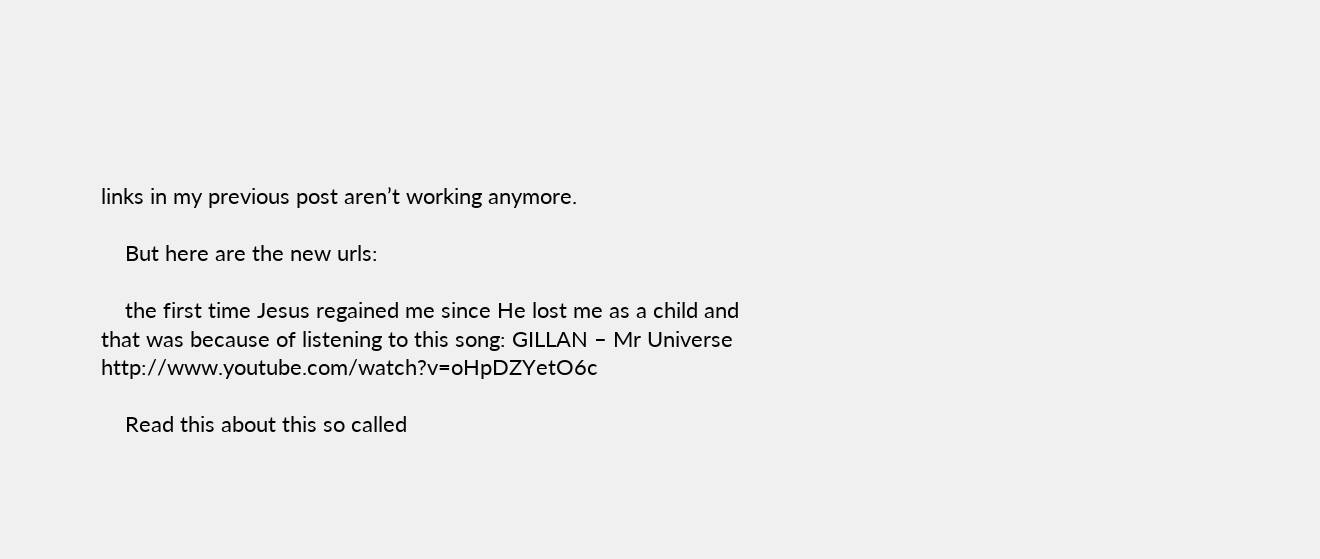links in my previous post aren’t working anymore.

    But here are the new urls:

    the first time Jesus regained me since He lost me as a child and that was because of listening to this song: GILLAN – Mr Universe http://www.youtube.com/watch?v=oHpDZYetO6c

    Read this about this so called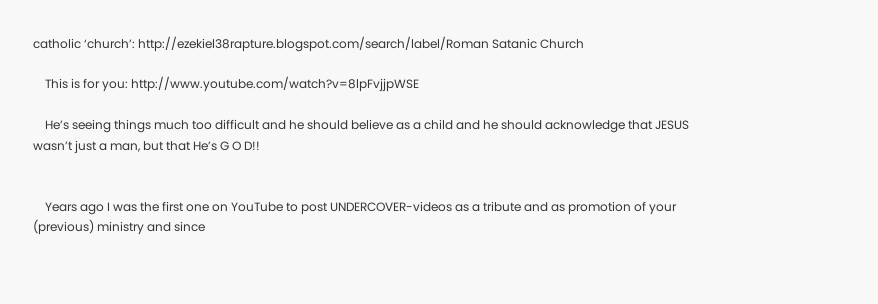catholic ‘church’: http://ezekiel38rapture.blogspot.com/search/label/Roman Satanic Church

    This is for you: http://www.youtube.com/watch?v=8lpFvjjpWSE

    He’s seeing things much too difficult and he should believe as a child and he should acknowledge that JESUS wasn’t just a man, but that He’s G O D!!


    Years ago I was the first one on YouTube to post UNDERCOVER-videos as a tribute and as promotion of your (previous) ministry and since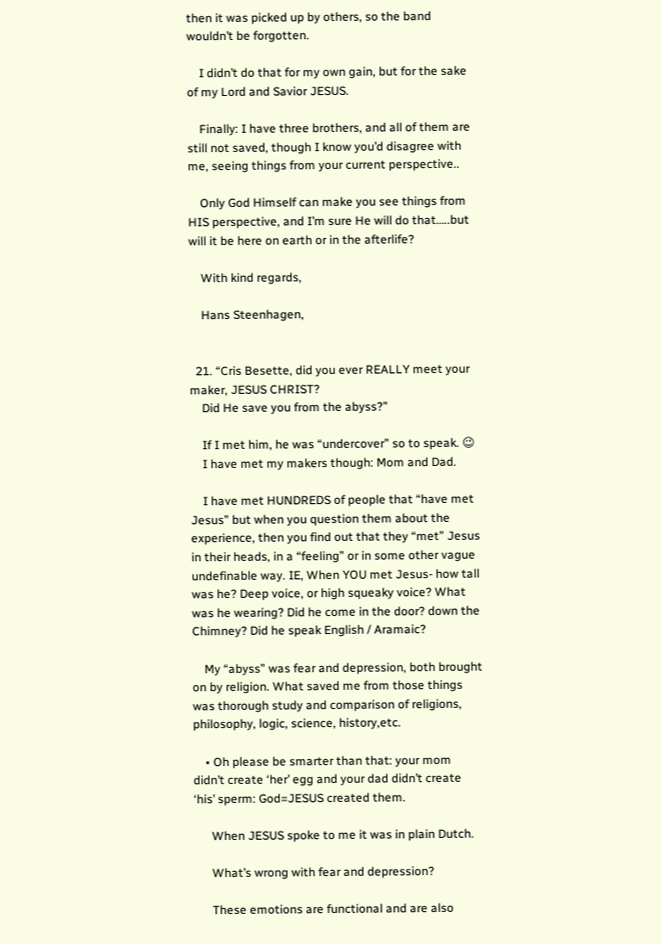then it was picked up by others, so the band wouldn’t be forgotten.

    I didn’t do that for my own gain, but for the sake of my Lord and Savior JESUS.

    Finally: I have three brothers, and all of them are still not saved, though I know you’d disagree with me, seeing things from your current perspective..

    Only God Himself can make you see things from HIS perspective, and I’m sure He will do that…..but will it be here on earth or in the afterlife?

    With kind regards,

    Hans Steenhagen,


  21. “Cris Besette, did you ever REALLY meet your maker, JESUS CHRIST?
    Did He save you from the abyss?”

    If I met him, he was “undercover” so to speak. 😉
    I have met my makers though: Mom and Dad.

    I have met HUNDREDS of people that “have met Jesus” but when you question them about the experience, then you find out that they “met” Jesus in their heads, in a “feeling” or in some other vague undefinable way. IE, When YOU met Jesus- how tall was he? Deep voice, or high squeaky voice? What was he wearing? Did he come in the door? down the Chimney? Did he speak English / Aramaic?

    My “abyss” was fear and depression, both brought on by religion. What saved me from those things was thorough study and comparison of religions, philosophy, logic, science, history,etc.

    • Oh please be smarter than that: your mom didn’t create ‘her’ egg and your dad didn’t create ‘his’ sperm: God=JESUS created them.

      When JESUS spoke to me it was in plain Dutch.

      What’s wrong with fear and depression?

      These emotions are functional and are also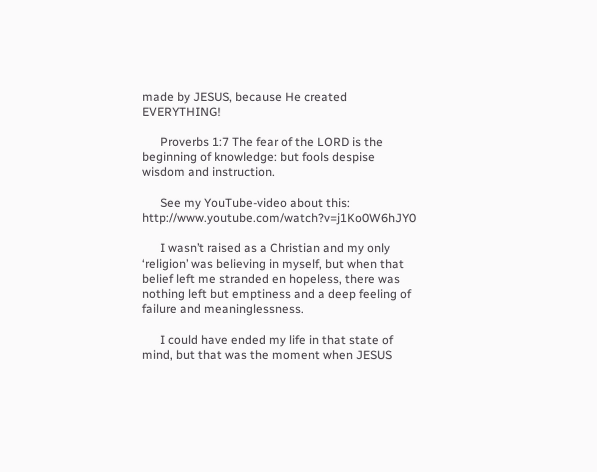made by JESUS, because He created EVERYTHING!

      Proverbs 1:7 The fear of the LORD is the beginning of knowledge: but fools despise wisdom and instruction.

      See my YouTube-video about this: http://www.youtube.com/watch?v=j1Ko0W6hJY0

      I wasn’t raised as a Christian and my only ‘religion’ was believing in myself, but when that belief left me stranded en hopeless, there was nothing left but emptiness and a deep feeling of failure and meaninglessness.

      I could have ended my life in that state of mind, but that was the moment when JESUS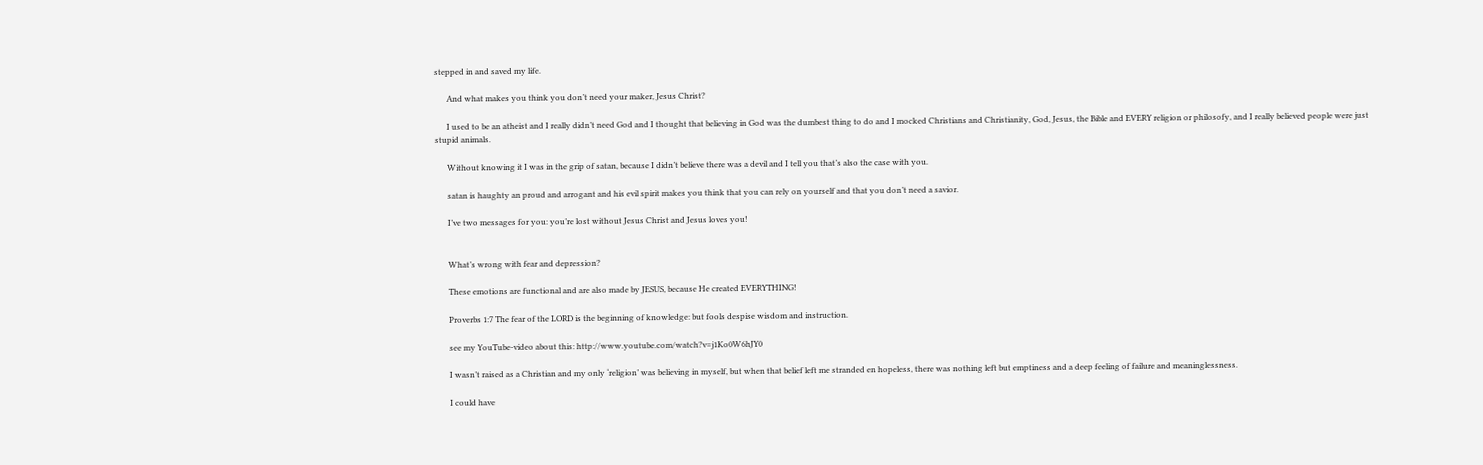stepped in and saved my life.

      And what makes you think you don’t need your maker, Jesus Christ?

      I used to be an atheist and I really didn’t need God and I thought that believing in God was the dumbest thing to do and I mocked Christians and Christianity, God, Jesus, the Bible and EVERY religion or philosofy, and I really believed people were just stupid animals.

      Without knowing it I was in the grip of satan, because I didn’t believe there was a devil and I tell you that’s also the case with you.

      satan is haughty an proud and arrogant and his evil spirit makes you think that you can rely on yourself and that you don’t need a savior.

      I’ve two messages for you: you’re lost without Jesus Christ and Jesus loves you!


      What’s wrong with fear and depression?

      These emotions are functional and are also made by JESUS, because He created EVERYTHING!

      Proverbs 1:7 The fear of the LORD is the beginning of knowledge: but fools despise wisdom and instruction.

      see my YouTube-video about this: http://www.youtube.com/watch?v=j1Ko0W6hJY0

      I wasn’t raised as a Christian and my only ‘religion’ was believing in myself, but when that belief left me stranded en hopeless, there was nothing left but emptiness and a deep feeling of failure and meaninglessness.

      I could have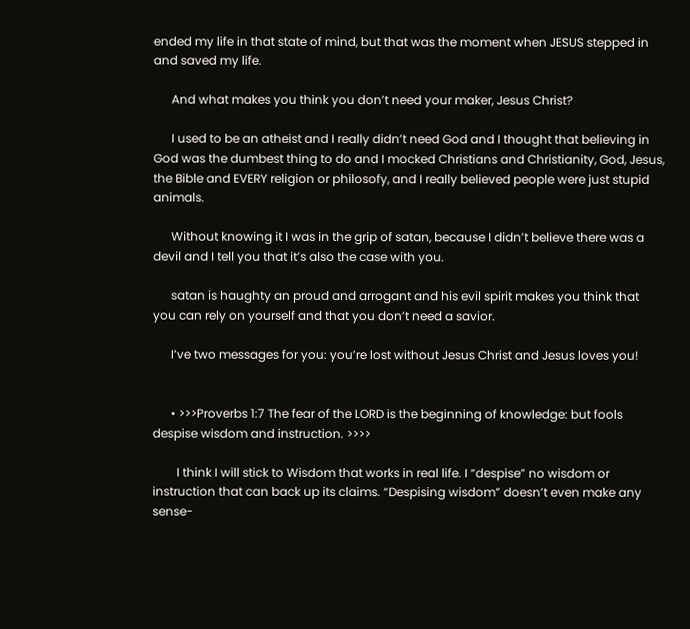ended my life in that state of mind, but that was the moment when JESUS stepped in and saved my life.

      And what makes you think you don’t need your maker, Jesus Christ?

      I used to be an atheist and I really didn’t need God and I thought that believing in God was the dumbest thing to do and I mocked Christians and Christianity, God, Jesus, the Bible and EVERY religion or philosofy, and I really believed people were just stupid animals.

      Without knowing it I was in the grip of satan, because I didn’t believe there was a devil and I tell you that it’s also the case with you.

      satan is haughty an proud and arrogant and his evil spirit makes you think that you can rely on yourself and that you don’t need a savior.

      I’ve two messages for you: you’re lost without Jesus Christ and Jesus loves you!


      • >>>Proverbs 1:7 The fear of the LORD is the beginning of knowledge: but fools despise wisdom and instruction. >>>>

        I think I will stick to Wisdom that works in real life. I “despise” no wisdom or instruction that can back up its claims. “Despising wisdom” doesn’t even make any sense-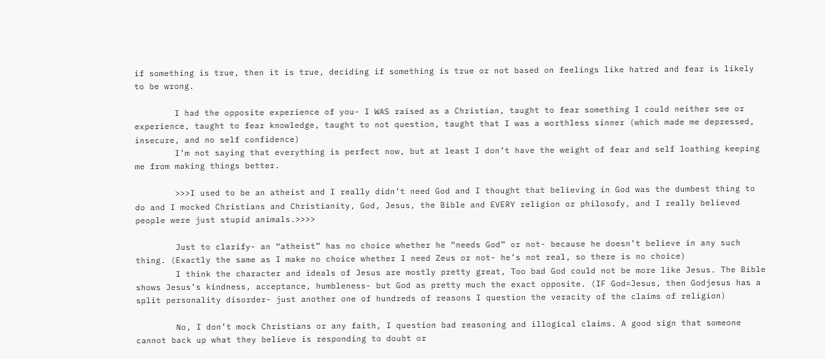if something is true, then it is true, deciding if something is true or not based on feelings like hatred and fear is likely to be wrong.

        I had the opposite experience of you- I WAS raised as a Christian, taught to fear something I could neither see or experience, taught to fear knowledge, taught to not question, taught that I was a worthless sinner (which made me depressed, insecure, and no self confidence)
        I’m not saying that everything is perfect now, but at least I don’t have the weight of fear and self loathing keeping me from making things better.

        >>>I used to be an atheist and I really didn’t need God and I thought that believing in God was the dumbest thing to do and I mocked Christians and Christianity, God, Jesus, the Bible and EVERY religion or philosofy, and I really believed people were just stupid animals.>>>>

        Just to clarify- an “atheist” has no choice whether he “needs God” or not- because he doesn’t believe in any such thing. (Exactly the same as I make no choice whether I need Zeus or not- he’s not real, so there is no choice)
        I think the character and ideals of Jesus are mostly pretty great, Too bad God could not be more like Jesus. The Bible shows Jesus’s kindness, acceptance, humbleness- but God as pretty much the exact opposite. (IF God=Jesus, then Godjesus has a split personality disorder- just another one of hundreds of reasons I question the veracity of the claims of religion)

        No, I don’t mock Christians or any faith, I question bad reasoning and illogical claims. A good sign that someone cannot back up what they believe is responding to doubt or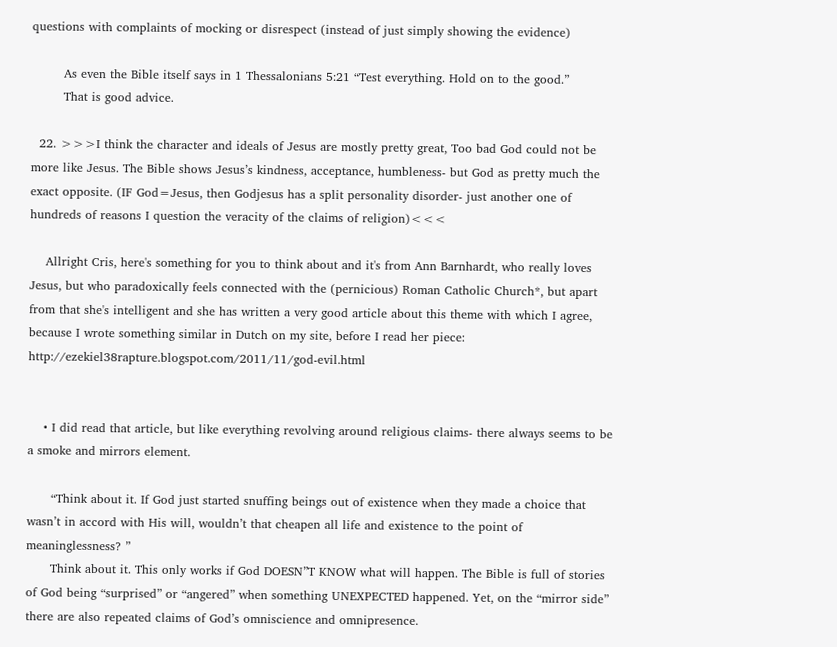questions with complaints of mocking or disrespect (instead of just simply showing the evidence)

        As even the Bible itself says in 1 Thessalonians 5:21 “Test everything. Hold on to the good.”
        That is good advice.

  22. >>>I think the character and ideals of Jesus are mostly pretty great, Too bad God could not be more like Jesus. The Bible shows Jesus’s kindness, acceptance, humbleness- but God as pretty much the exact opposite. (IF God=Jesus, then Godjesus has a split personality disorder- just another one of hundreds of reasons I question the veracity of the claims of religion)<<<

    Allright Cris, here's something for you to think about and it's from Ann Barnhardt, who really loves Jesus, but who paradoxically feels connected with the (pernicious) Roman Catholic Church*, but apart from that she's intelligent and she has written a very good article about this theme with which I agree, because I wrote something similar in Dutch on my site, before I read her piece: http://ezekiel38rapture.blogspot.com/2011/11/god-evil.html


    • I did read that article, but like everything revolving around religious claims- there always seems to be a smoke and mirrors element.

      “Think about it. If God just started snuffing beings out of existence when they made a choice that wasn’t in accord with His will, wouldn’t that cheapen all life and existence to the point of meaninglessness? ”
      Think about it. This only works if God DOESN”T KNOW what will happen. The Bible is full of stories of God being “surprised” or “angered” when something UNEXPECTED happened. Yet, on the “mirror side” there are also repeated claims of God’s omniscience and omnipresence.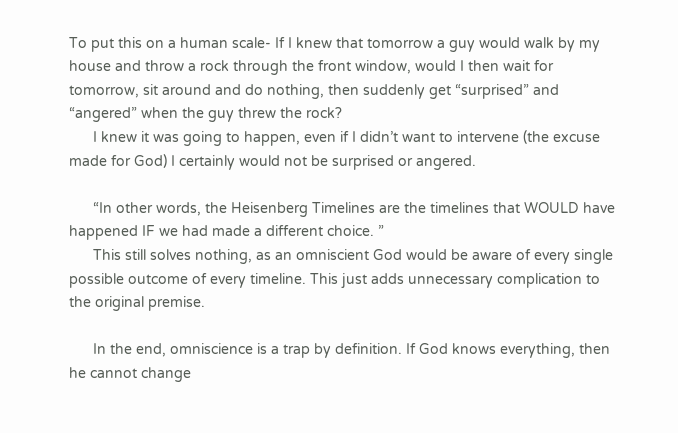To put this on a human scale- If I knew that tomorrow a guy would walk by my house and throw a rock through the front window, would I then wait for tomorrow, sit around and do nothing, then suddenly get “surprised” and “angered” when the guy threw the rock?
      I knew it was going to happen, even if I didn’t want to intervene (the excuse made for God) I certainly would not be surprised or angered.

      “In other words, the Heisenberg Timelines are the timelines that WOULD have happened IF we had made a different choice. ”
      This still solves nothing, as an omniscient God would be aware of every single possible outcome of every timeline. This just adds unnecessary complication to the original premise.

      In the end, omniscience is a trap by definition. If God knows everything, then he cannot change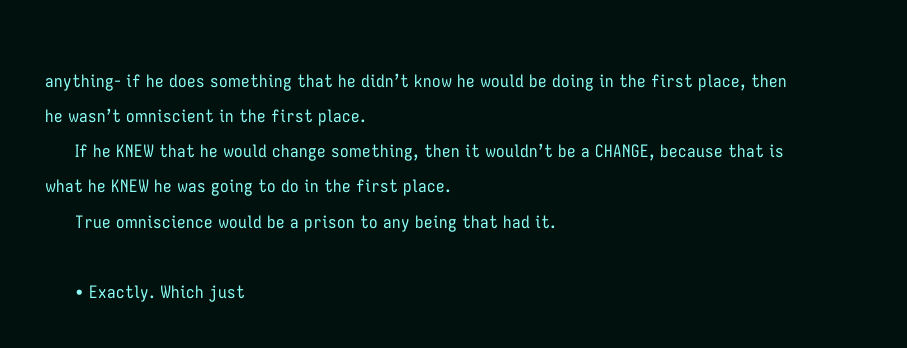anything- if he does something that he didn’t know he would be doing in the first place, then he wasn’t omniscient in the first place.
      If he KNEW that he would change something, then it wouldn’t be a CHANGE, because that is what he KNEW he was going to do in the first place.
      True omniscience would be a prison to any being that had it.

      • Exactly. Which just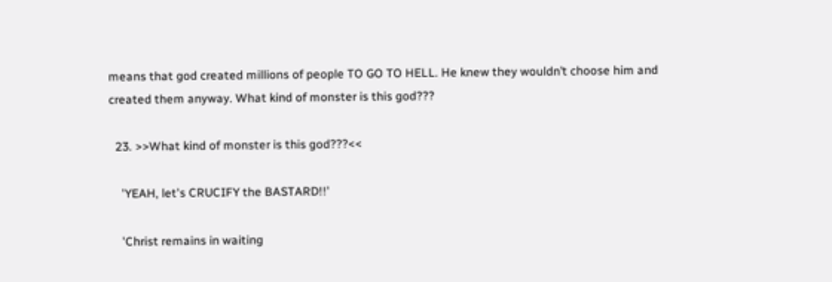means that god created millions of people TO GO TO HELL. He knew they wouldn’t choose him and created them anyway. What kind of monster is this god???

  23. >>What kind of monster is this god???<<

    'YEAH, let's CRUCIFY the BASTARD!!'

    'Christ remains in waiting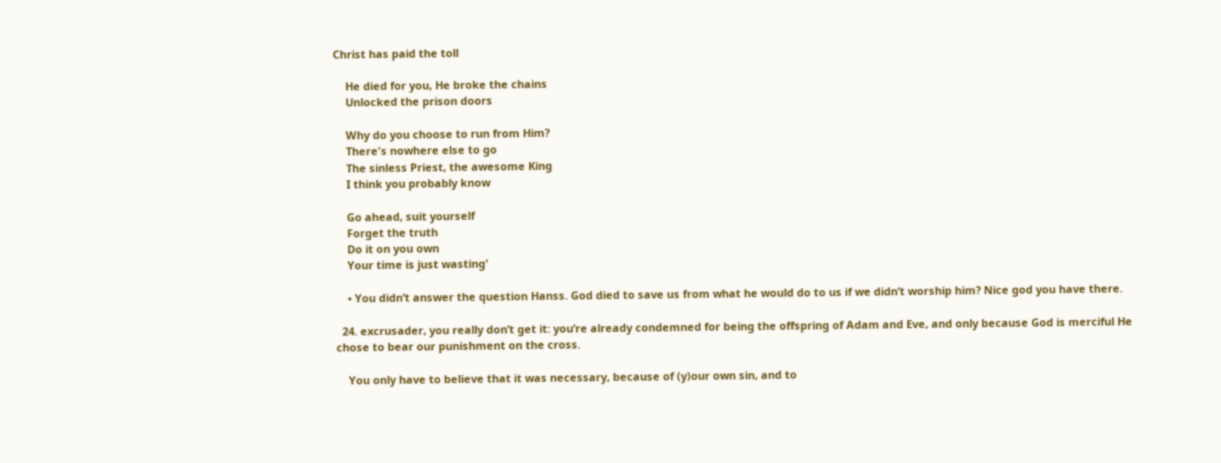Christ has paid the toll

    He died for you, He broke the chains
    Unlocked the prison doors

    Why do you choose to run from Him?
    There's nowhere else to go
    The sinless Priest, the awesome King
    I think you probably know

    Go ahead, suit yourself
    Forget the truth
    Do it on you own
    Your time is just wasting'

    • You didn’t answer the question Hanss. God died to save us from what he would do to us if we didn’t worship him? Nice god you have there.

  24. excrusader, you really don’t get it: you’re already condemned for being the offspring of Adam and Eve, and only because God is merciful He chose to bear our punishment on the cross.

    You only have to believe that it was necessary, because of (y)our own sin, and to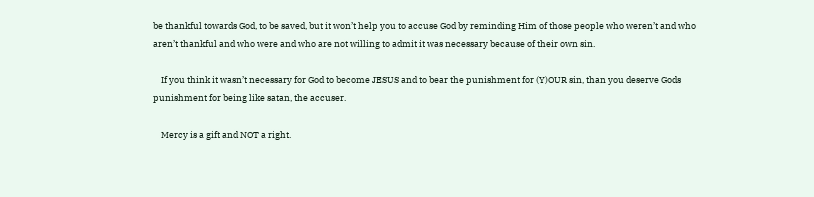be thankful towards God, to be saved, but it won’t help you to accuse God by reminding Him of those people who weren’t and who aren’t thankful and who were and who are not willing to admit it was necessary because of their own sin.

    If you think it wasn’t necessary for God to become JESUS and to bear the punishment for (Y)OUR sin, than you deserve Gods punishment for being like satan, the accuser.

    Mercy is a gift and NOT a right.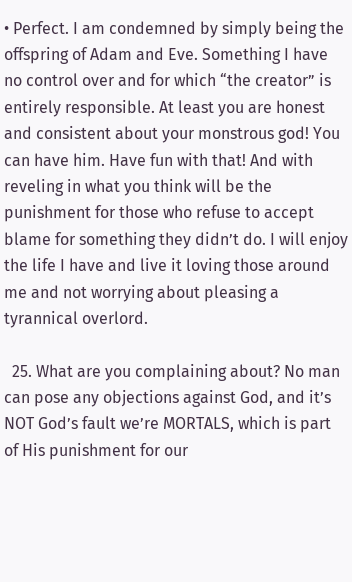• Perfect. I am condemned by simply being the offspring of Adam and Eve. Something I have no control over and for which “the creator” is entirely responsible. At least you are honest and consistent about your monstrous god! You can have him. Have fun with that! And with reveling in what you think will be the punishment for those who refuse to accept blame for something they didn’t do. I will enjoy the life I have and live it loving those around me and not worrying about pleasing a tyrannical overlord.

  25. What are you complaining about? No man can pose any objections against God, and it’s NOT God’s fault we’re MORTALS, which is part of His punishment for our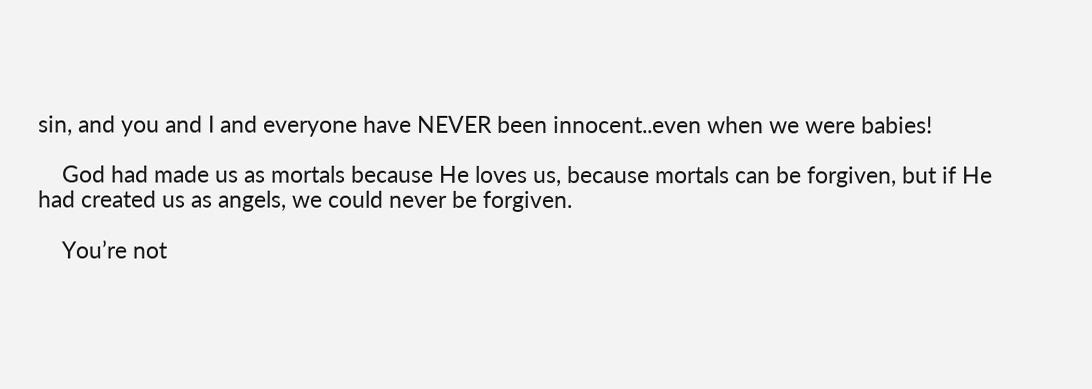sin, and you and I and everyone have NEVER been innocent..even when we were babies!

    God had made us as mortals because He loves us, because mortals can be forgiven, but if He had created us as angels, we could never be forgiven.

    You’re not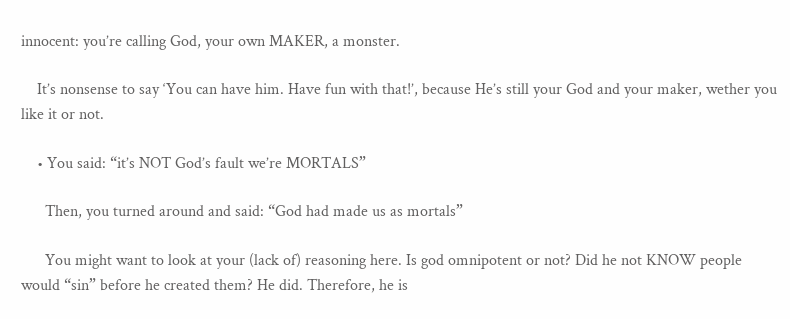innocent: you’re calling God, your own MAKER, a monster.

    It’s nonsense to say ‘You can have him. Have fun with that!’, because He’s still your God and your maker, wether you like it or not.

    • You said: “it’s NOT God’s fault we’re MORTALS”

      Then, you turned around and said: “God had made us as mortals”

      You might want to look at your (lack of) reasoning here. Is god omnipotent or not? Did he not KNOW people would “sin” before he created them? He did. Therefore, he is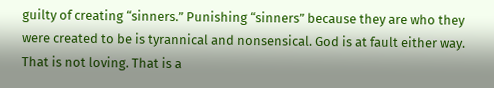guilty of creating “sinners.” Punishing “sinners” because they are who they were created to be is tyrannical and nonsensical. God is at fault either way. That is not loving. That is a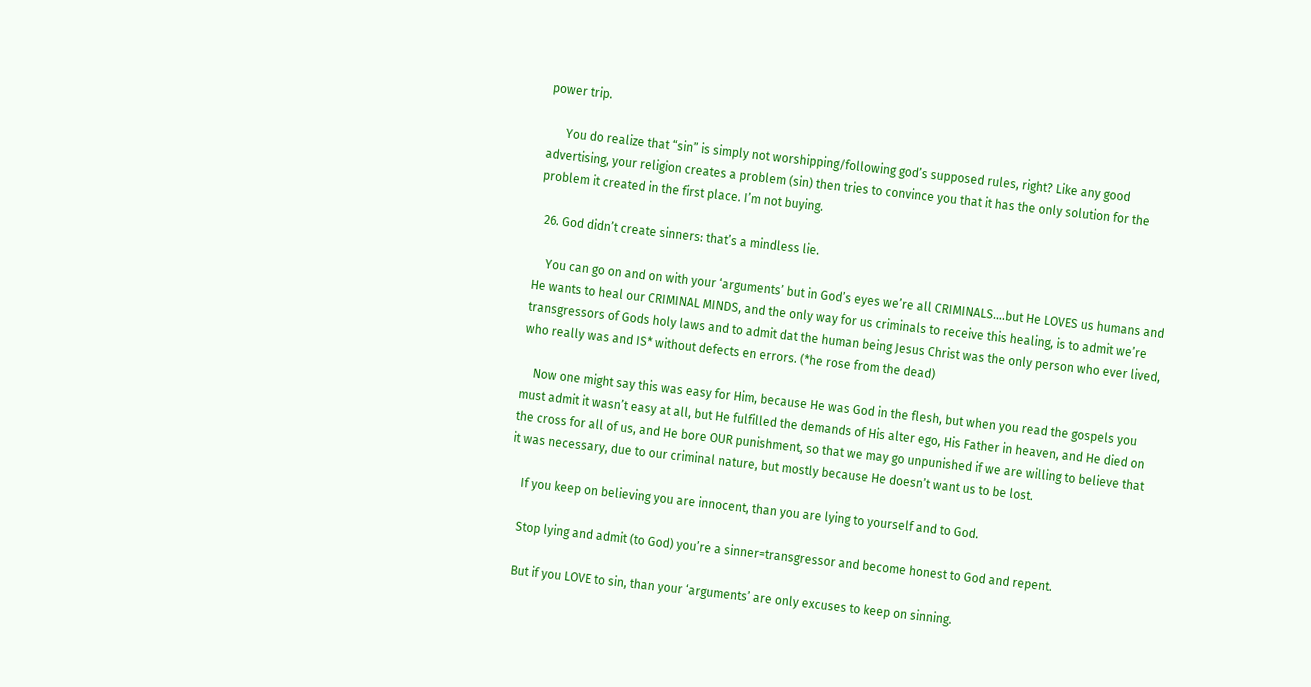power trip.

      You do realize that “sin” is simply not worshipping/following god’s supposed rules, right? Like any good advertising, your religion creates a problem (sin) then tries to convince you that it has the only solution for the problem it created in the first place. I’m not buying.

  26. God didn’t create sinners: that’s a mindless lie.

    You can go on and on with your ‘arguments’ but in God’s eyes we’re all CRIMINALS….but He LOVES us humans and He wants to heal our CRIMINAL MINDS, and the only way for us criminals to receive this healing, is to admit we’re transgressors of Gods holy laws and to admit dat the human being Jesus Christ was the only person who ever lived, who really was and IS* without defects en errors. (*he rose from the dead)

    Now one might say this was easy for Him, because He was God in the flesh, but when you read the gospels you must admit it wasn’t easy at all, but He fulfilled the demands of His alter ego, His Father in heaven, and He died on the cross for all of us, and He bore OUR punishment, so that we may go unpunished if we are willing to believe that it was necessary, due to our criminal nature, but mostly because He doesn’t want us to be lost.

    If you keep on believing you are innocent, than you are lying to yourself and to God.

    Stop lying and admit (to God) you’re a sinner=transgressor and become honest to God and repent.

    But if you LOVE to sin, than your ‘arguments’ are only excuses to keep on sinning.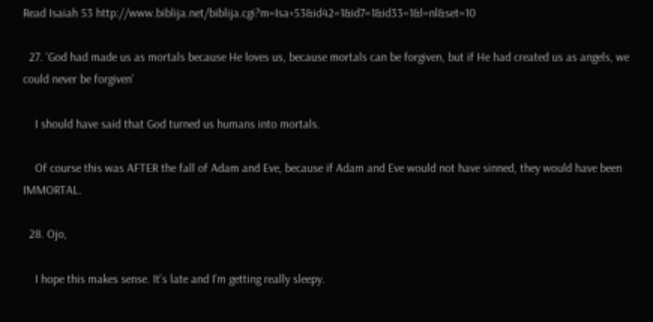Read Isaiah 53 http://www.biblija.net/biblija.cgi?m=Isa+53&id42=1&id7=1&id33=1&l=nl&set=10

  27. ‘God had made us as mortals because He loves us, because mortals can be forgiven, but if He had created us as angels, we could never be forgiven’

    I should have said that God turned us humans into mortals.

    Of course this was AFTER the fall of Adam and Eve, because if Adam and Eve would not have sinned, they would have been IMMORTAL.

  28. Ojo,

    I hope this makes sense. It’s late and I’m getting really sleepy.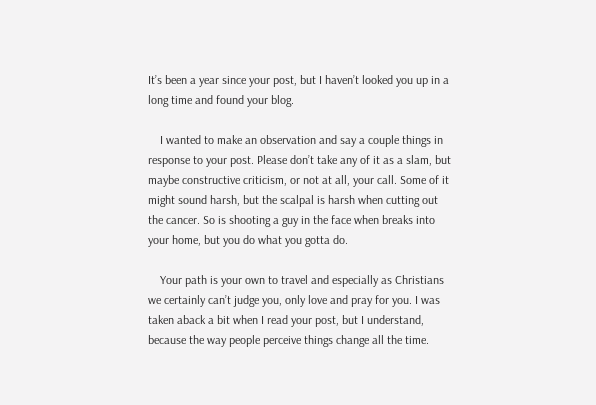It’s been a year since your post, but I haven’t looked you up in a long time and found your blog.

    I wanted to make an observation and say a couple things in response to your post. Please don’t take any of it as a slam, but maybe constructive criticism, or not at all, your call. Some of it might sound harsh, but the scalpal is harsh when cutting out the cancer. So is shooting a guy in the face when breaks into your home, but you do what you gotta do.

    Your path is your own to travel and especially as Christians we certainly can’t judge you, only love and pray for you. I was taken aback a bit when I read your post, but I understand, because the way people perceive things change all the time.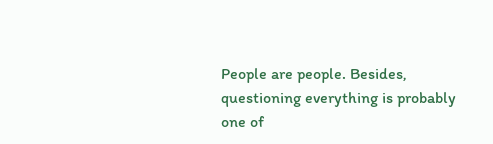People are people. Besides, questioning everything is probably one of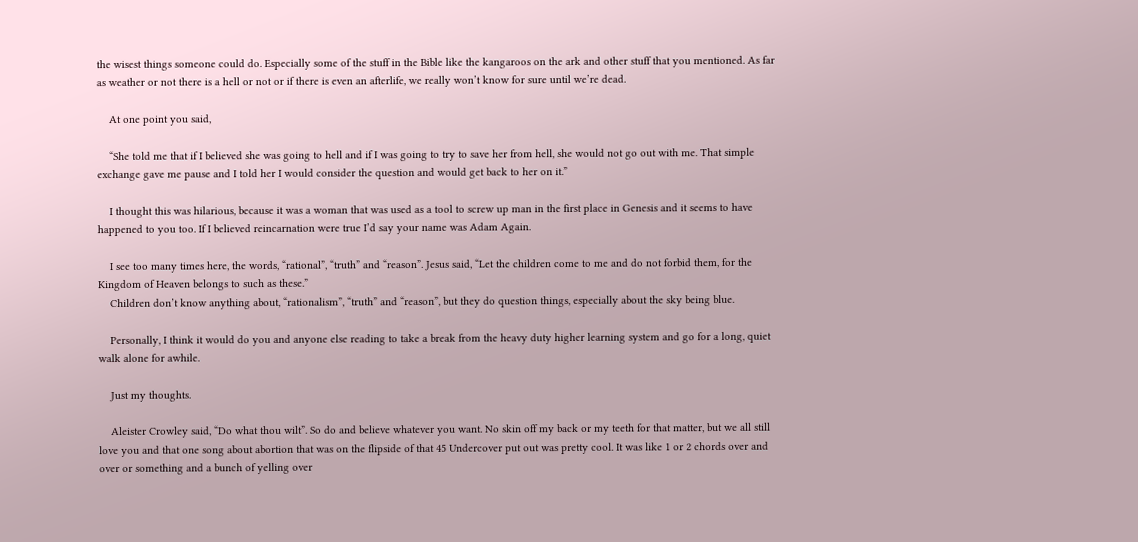the wisest things someone could do. Especially some of the stuff in the Bible like the kangaroos on the ark and other stuff that you mentioned. As far as weather or not there is a hell or not or if there is even an afterlife, we really won’t know for sure until we’re dead.

    At one point you said,

    “She told me that if I believed she was going to hell and if I was going to try to save her from hell, she would not go out with me. That simple exchange gave me pause and I told her I would consider the question and would get back to her on it.”

    I thought this was hilarious, because it was a woman that was used as a tool to screw up man in the first place in Genesis and it seems to have happened to you too. If I believed reincarnation were true I’d say your name was Adam Again.

    I see too many times here, the words, “rational”, “truth” and “reason”. Jesus said, “Let the children come to me and do not forbid them, for the Kingdom of Heaven belongs to such as these.”
    Children don’t know anything about, “rationalism”, “truth” and “reason”, but they do question things, especially about the sky being blue.

    Personally, I think it would do you and anyone else reading to take a break from the heavy duty higher learning system and go for a long, quiet walk alone for awhile.

    Just my thoughts.

    Aleister Crowley said, “Do what thou wilt”. So do and believe whatever you want. No skin off my back or my teeth for that matter, but we all still love you and that one song about abortion that was on the flipside of that 45 Undercover put out was pretty cool. It was like 1 or 2 chords over and over or something and a bunch of yelling over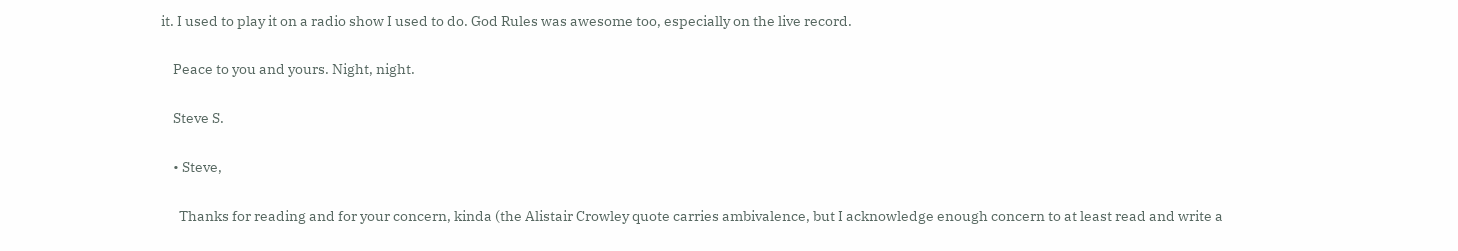it. I used to play it on a radio show I used to do. God Rules was awesome too, especially on the live record.

    Peace to you and yours. Night, night.

    Steve S.

    • Steve,

      Thanks for reading and for your concern, kinda (the Alistair Crowley quote carries ambivalence, but I acknowledge enough concern to at least read and write a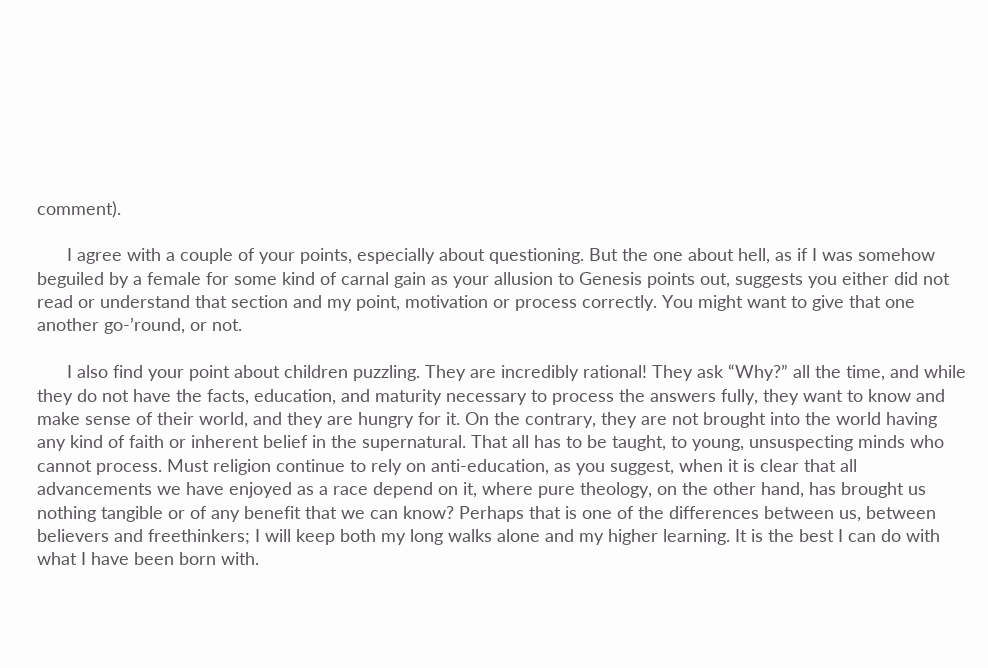comment).

      I agree with a couple of your points, especially about questioning. But the one about hell, as if I was somehow beguiled by a female for some kind of carnal gain as your allusion to Genesis points out, suggests you either did not read or understand that section and my point, motivation or process correctly. You might want to give that one another go-’round, or not.

      I also find your point about children puzzling. They are incredibly rational! They ask “Why?” all the time, and while they do not have the facts, education, and maturity necessary to process the answers fully, they want to know and make sense of their world, and they are hungry for it. On the contrary, they are not brought into the world having any kind of faith or inherent belief in the supernatural. That all has to be taught, to young, unsuspecting minds who cannot process. Must religion continue to rely on anti-education, as you suggest, when it is clear that all advancements we have enjoyed as a race depend on it, where pure theology, on the other hand, has brought us nothing tangible or of any benefit that we can know? Perhaps that is one of the differences between us, between believers and freethinkers; I will keep both my long walks alone and my higher learning. It is the best I can do with what I have been born with.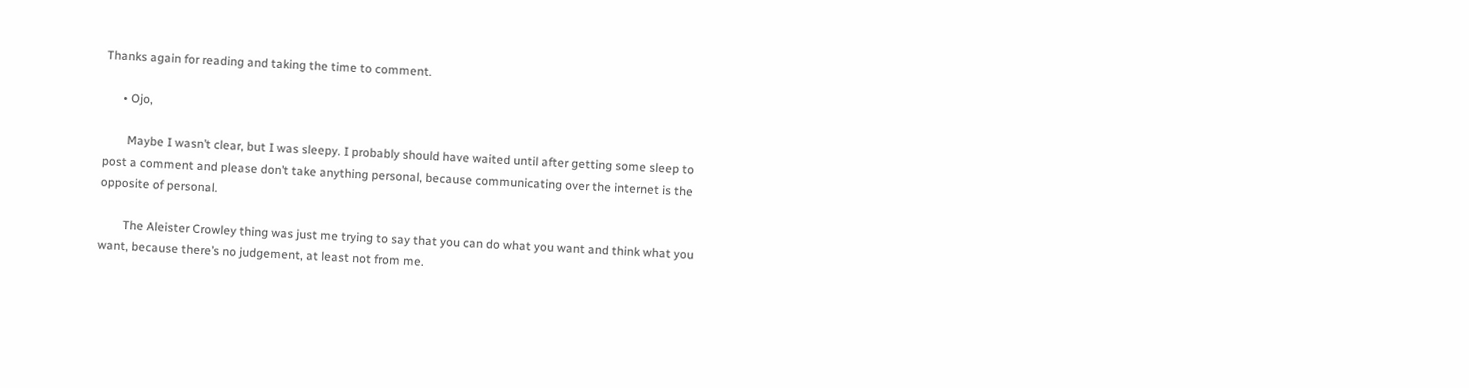Thanks again for reading and taking the time to comment.

      • Ojo,

        Maybe I wasn’t clear, but I was sleepy. I probably should have waited until after getting some sleep to post a comment and please don’t take anything personal, because communicating over the internet is the opposite of personal.

        The Aleister Crowley thing was just me trying to say that you can do what you want and think what you want, because there’s no judgement, at least not from me.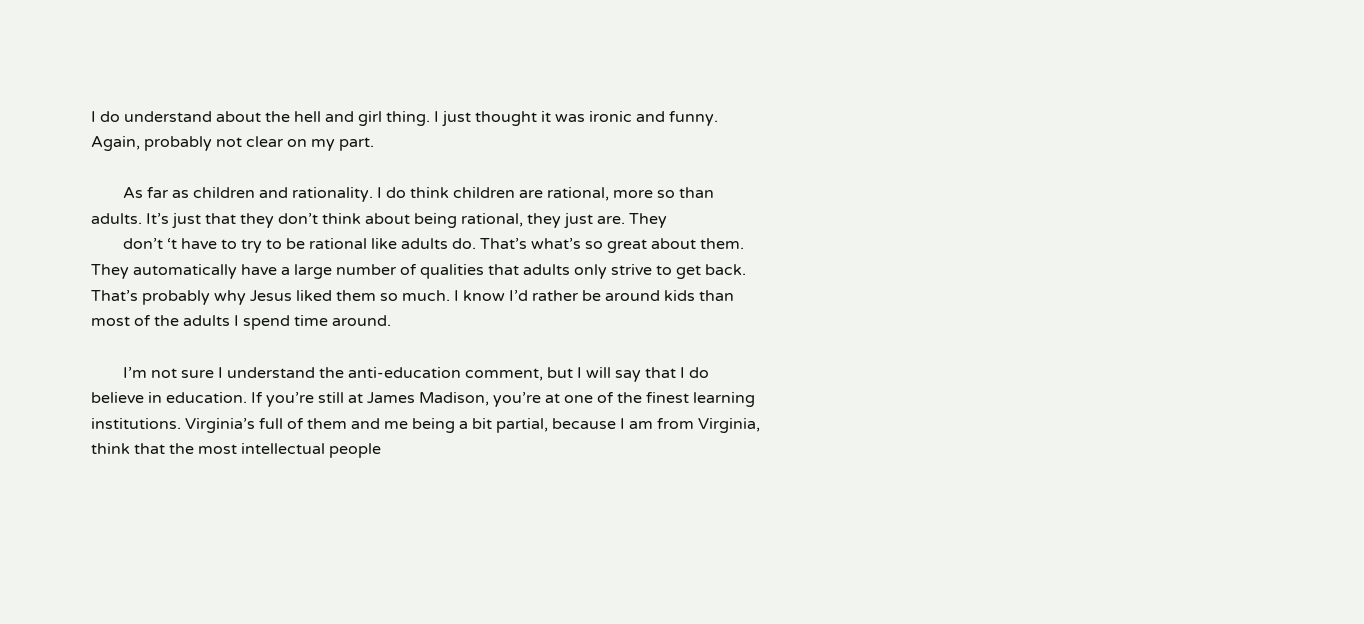I do understand about the hell and girl thing. I just thought it was ironic and funny. Again, probably not clear on my part.

        As far as children and rationality. I do think children are rational, more so than adults. It’s just that they don’t think about being rational, they just are. They
        don’t ‘t have to try to be rational like adults do. That’s what’s so great about them. They automatically have a large number of qualities that adults only strive to get back. That’s probably why Jesus liked them so much. I know I’d rather be around kids than most of the adults I spend time around.

        I’m not sure I understand the anti-education comment, but I will say that I do believe in education. If you’re still at James Madison, you’re at one of the finest learning institutions. Virginia’s full of them and me being a bit partial, because I am from Virginia, think that the most intellectual people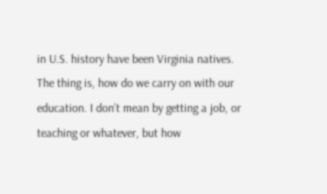in U.S. history have been Virginia natives. The thing is, how do we carry on with our education. I don’t mean by getting a job, or teaching or whatever, but how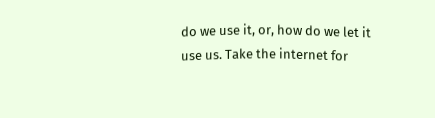do we use it, or, how do we let it use us. Take the internet for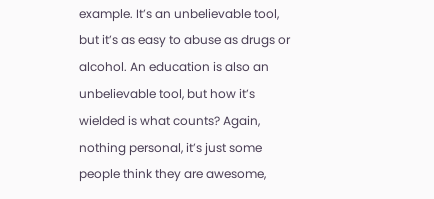example. It’s an unbelievable tool, but it’s as easy to abuse as drugs or alcohol. An education is also an unbelievable tool, but how it’s wielded is what counts? Again, nothing personal, it’s just some people think they are awesome,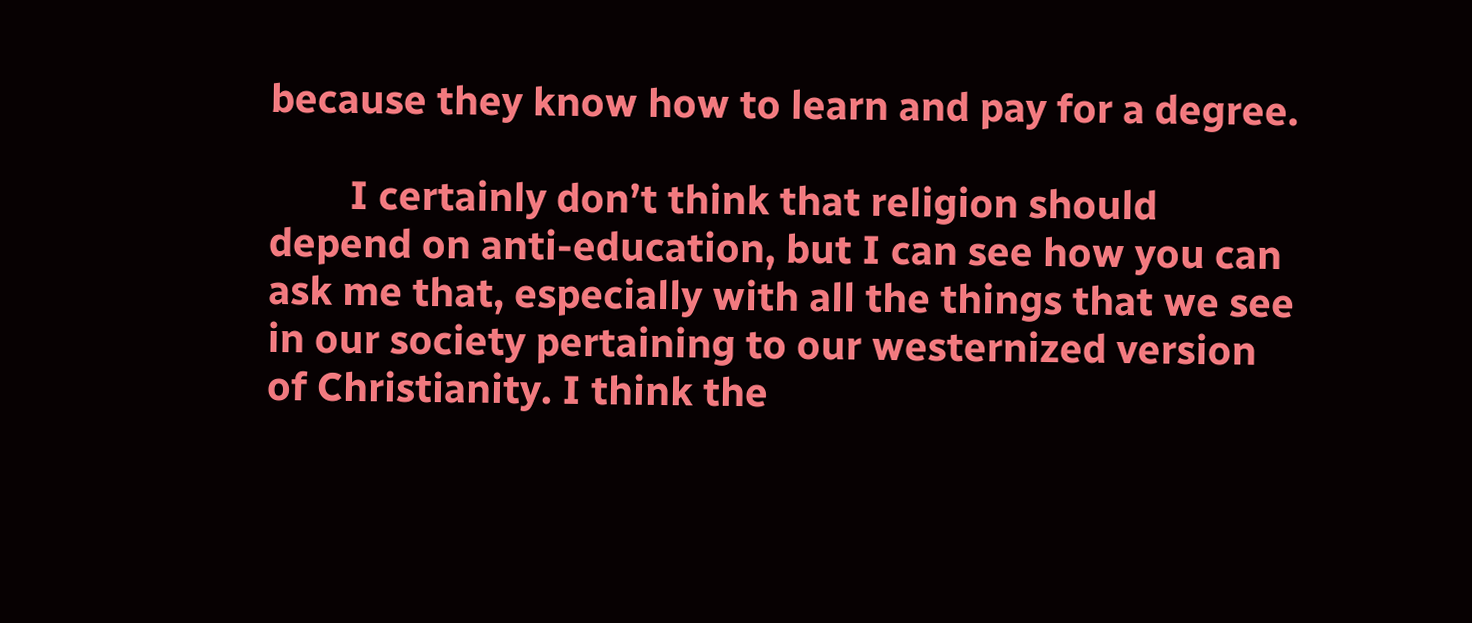because they know how to learn and pay for a degree.

        I certainly don’t think that religion should depend on anti-education, but I can see how you can ask me that, especially with all the things that we see in our society pertaining to our westernized version of Christianity. I think the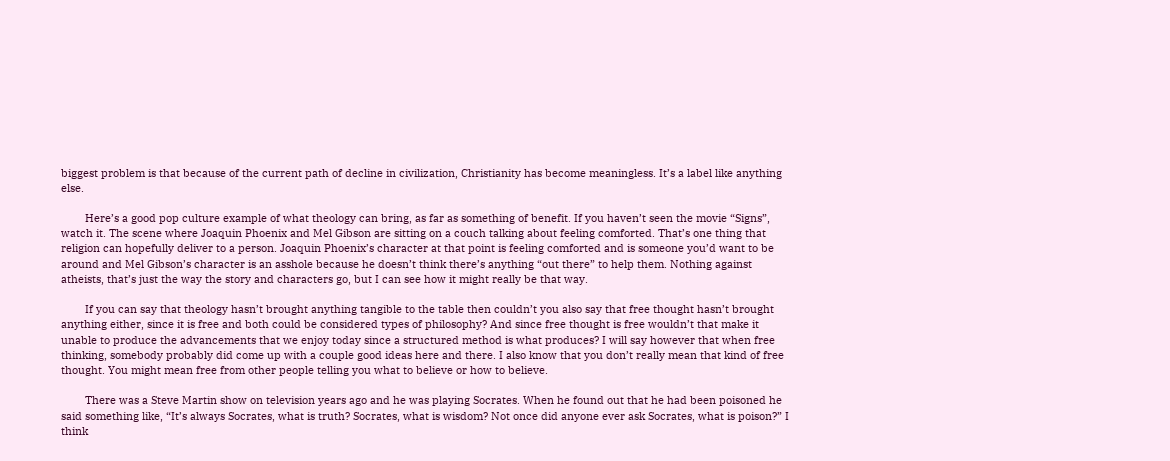biggest problem is that because of the current path of decline in civilization, Christianity has become meaningless. It’s a label like anything else.

        Here’s a good pop culture example of what theology can bring, as far as something of benefit. If you haven’t seen the movie “Signs”, watch it. The scene where Joaquin Phoenix and Mel Gibson are sitting on a couch talking about feeling comforted. That’s one thing that religion can hopefully deliver to a person. Joaquin Phoenix’s character at that point is feeling comforted and is someone you’d want to be around and Mel Gibson’s character is an asshole because he doesn’t think there’s anything “out there” to help them. Nothing against atheists, that’s just the way the story and characters go, but I can see how it might really be that way.

        If you can say that theology hasn’t brought anything tangible to the table then couldn’t you also say that free thought hasn’t brought anything either, since it is free and both could be considered types of philosophy? And since free thought is free wouldn’t that make it unable to produce the advancements that we enjoy today since a structured method is what produces? I will say however that when free thinking, somebody probably did come up with a couple good ideas here and there. I also know that you don’t really mean that kind of free thought. You might mean free from other people telling you what to believe or how to believe.

        There was a Steve Martin show on television years ago and he was playing Socrates. When he found out that he had been poisoned he said something like, “It’s always Socrates, what is truth? Socrates, what is wisdom? Not once did anyone ever ask Socrates, what is poison?” I think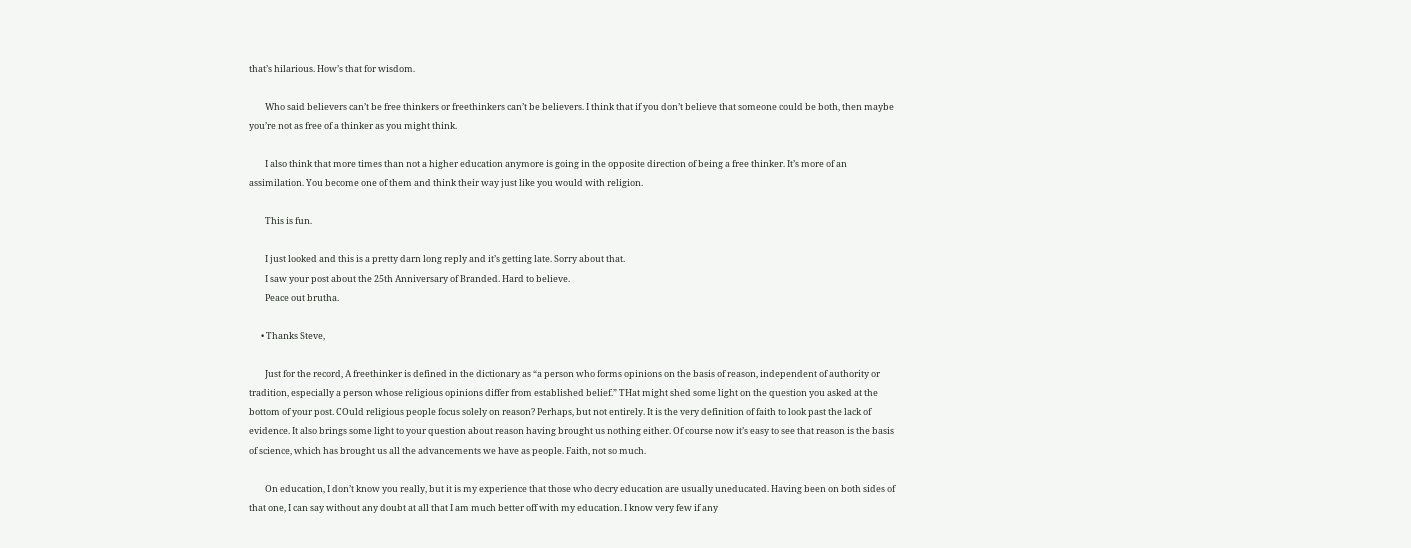that’s hilarious. How’s that for wisdom.

        Who said believers can’t be free thinkers or freethinkers can’t be believers. I think that if you don’t believe that someone could be both, then maybe you’re not as free of a thinker as you might think.

        I also think that more times than not a higher education anymore is going in the opposite direction of being a free thinker. It’s more of an assimilation. You become one of them and think their way just like you would with religion.

        This is fun.

        I just looked and this is a pretty darn long reply and it’s getting late. Sorry about that.
        I saw your post about the 25th Anniversary of Branded. Hard to believe.
        Peace out brutha.

      • Thanks Steve,

        Just for the record, A freethinker is defined in the dictionary as “a person who forms opinions on the basis of reason, independent of authority or tradition, especially a person whose religious opinions differ from established belief.” THat might shed some light on the question you asked at the bottom of your post. COuld religious people focus solely on reason? Perhaps, but not entirely. It is the very definition of faith to look past the lack of evidence. It also brings some light to your question about reason having brought us nothing either. Of course now it’s easy to see that reason is the basis of science, which has brought us all the advancements we have as people. Faith, not so much.

        On education, I don’t know you really, but it is my experience that those who decry education are usually uneducated. Having been on both sides of that one, I can say without any doubt at all that I am much better off with my education. I know very few if any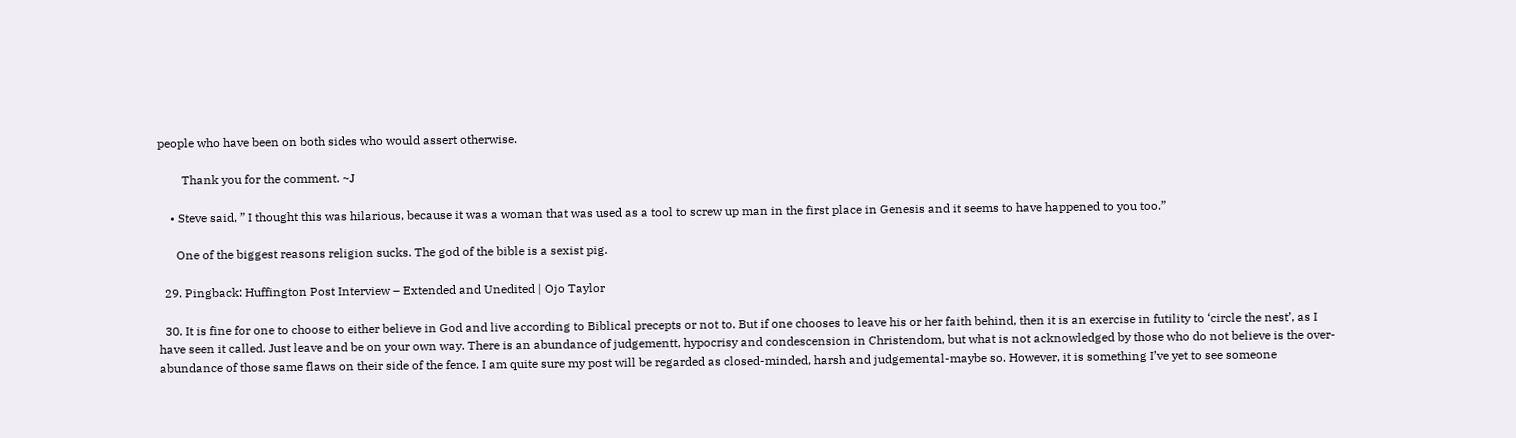people who have been on both sides who would assert otherwise.

        Thank you for the comment. ~J

    • Steve said, ” I thought this was hilarious, because it was a woman that was used as a tool to screw up man in the first place in Genesis and it seems to have happened to you too.”

      One of the biggest reasons religion sucks. The god of the bible is a sexist pig.

  29. Pingback: Huffington Post Interview – Extended and Unedited | Ojo Taylor

  30. It is fine for one to choose to either believe in God and live according to Biblical precepts or not to. But if one chooses to leave his or her faith behind, then it is an exercise in futility to ‘circle the nest’, as I have seen it called. Just leave and be on your own way. There is an abundance of judgementt, hypocrisy and condescension in Christendom, but what is not acknowledged by those who do not believe is the over-abundance of those same flaws on their side of the fence. I am quite sure my post will be regarded as closed-minded, harsh and judgemental-maybe so. However, it is something I’ve yet to see someone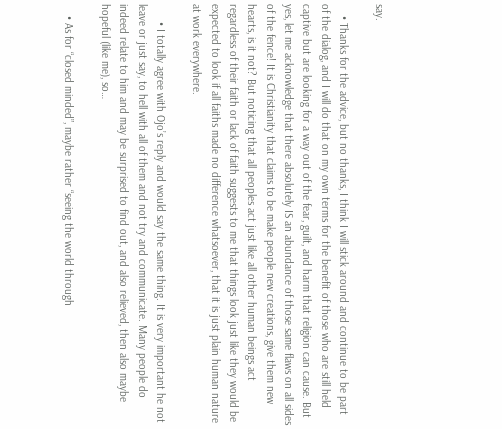say.

    • Thanks for the advice, but no thanks, I think I will stick around and continue to be part of the dialog, and I will do that on my own terms for the benefit of those who are still held captive but are looking for a way out of the fear, guilt, and harm that religion can cause. But yes, let me acknowledge that there absolutely IS an abundance of those same flaws on all sides of the fence! It is Christianity that claims to be make people new creations, give them new hearts, is it not? But noticing that all peoples act just like all other human beings act regardless of their faith or lack of faith suggests to me that things look just like they would be expected to look if all faiths made no difference whatsoever, that it is just plain human nature at work everywhere.

      • I totally agree with Ojo’s reply and would say the same thing. It is very important he not leave or just say, to hell with all of them and not try and communicate. Many people do indeed relate to him and may be surprised to find out, and also relieved, then also maybe hopeful (like me), so…

    • As for “closed minded”, maybe rather “seeing the world through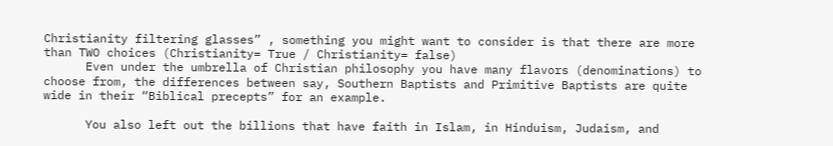Christianity filtering glasses” , something you might want to consider is that there are more than TWO choices (Christianity= True / Christianity= false)
      Even under the umbrella of Christian philosophy you have many flavors (denominations) to choose from, the differences between say, Southern Baptists and Primitive Baptists are quite wide in their “Biblical precepts” for an example.

      You also left out the billions that have faith in Islam, in Hinduism, Judaism, and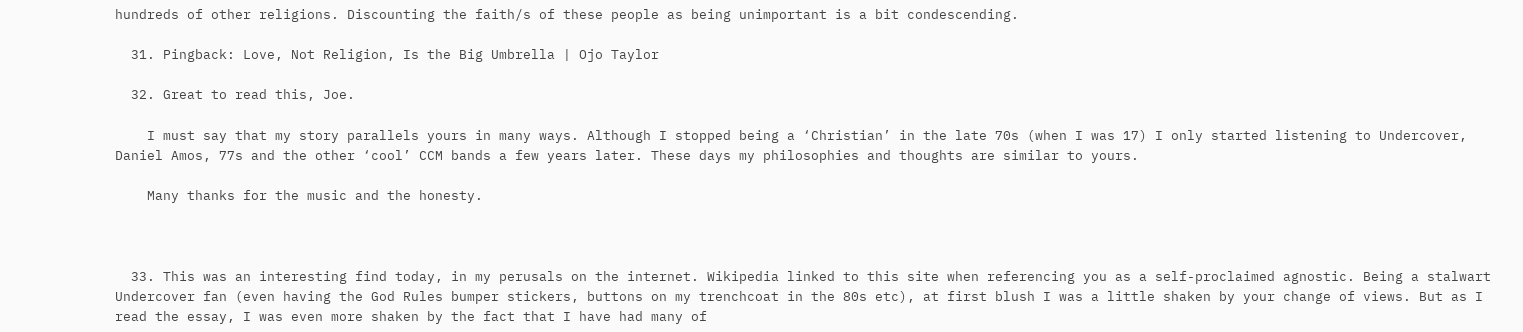hundreds of other religions. Discounting the faith/s of these people as being unimportant is a bit condescending.

  31. Pingback: Love, Not Religion, Is the Big Umbrella | Ojo Taylor

  32. Great to read this, Joe.

    I must say that my story parallels yours in many ways. Although I stopped being a ‘Christian’ in the late 70s (when I was 17) I only started listening to Undercover, Daniel Amos, 77s and the other ‘cool’ CCM bands a few years later. These days my philosophies and thoughts are similar to yours.

    Many thanks for the music and the honesty.



  33. This was an interesting find today, in my perusals on the internet. Wikipedia linked to this site when referencing you as a self-proclaimed agnostic. Being a stalwart Undercover fan (even having the God Rules bumper stickers, buttons on my trenchcoat in the 80s etc), at first blush I was a little shaken by your change of views. But as I read the essay, I was even more shaken by the fact that I have had many of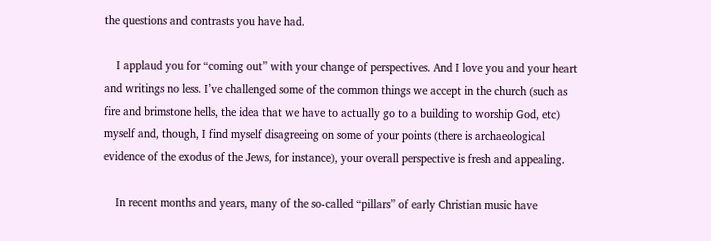the questions and contrasts you have had.

    I applaud you for “coming out” with your change of perspectives. And I love you and your heart and writings no less. I’ve challenged some of the common things we accept in the church (such as fire and brimstone hells, the idea that we have to actually go to a building to worship God, etc) myself and, though, I find myself disagreeing on some of your points (there is archaeological evidence of the exodus of the Jews, for instance), your overall perspective is fresh and appealing.

    In recent months and years, many of the so-called “pillars” of early Christian music have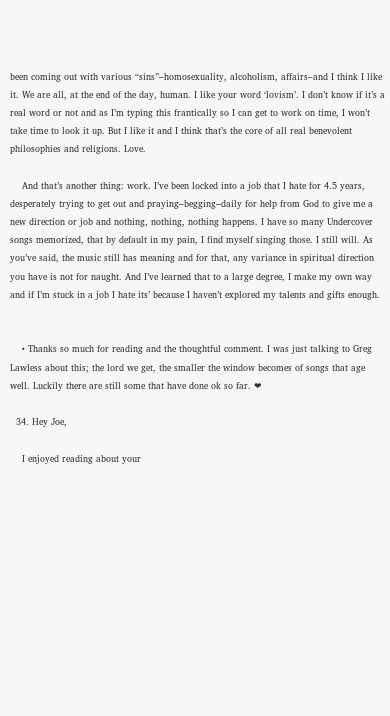been coming out with various “sins”–homosexuality, alcoholism, affairs–and I think I like it. We are all, at the end of the day, human. I like your word ‘lovism’. I don’t know if it’s a real word or not and as I’m typing this frantically so I can get to work on time, I won’t take time to look it up. But I like it and I think that’s the core of all real benevolent philosophies and religions. Love.

    And that’s another thing: work. I’ve been locked into a job that I hate for 4.5 years, desperately trying to get out and praying–begging–daily for help from God to give me a new direction or job and nothing, nothing, nothing happens. I have so many Undercover songs memorized, that by default in my pain, I find myself singing those. I still will. As you’ve said, the music still has meaning and for that, any variance in spiritual direction you have is not for naught. And I’ve learned that to a large degree, I make my own way and if I’m stuck in a job I hate its’ because I haven’t explored my talents and gifts enough.


    • Thanks so much for reading and the thoughtful comment. I was just talking to Greg Lawless about this; the lord we get, the smaller the window becomes of songs that age well. Luckily there are still some that have done ok so far. ❤

  34. Hey Joe,

    I enjoyed reading about your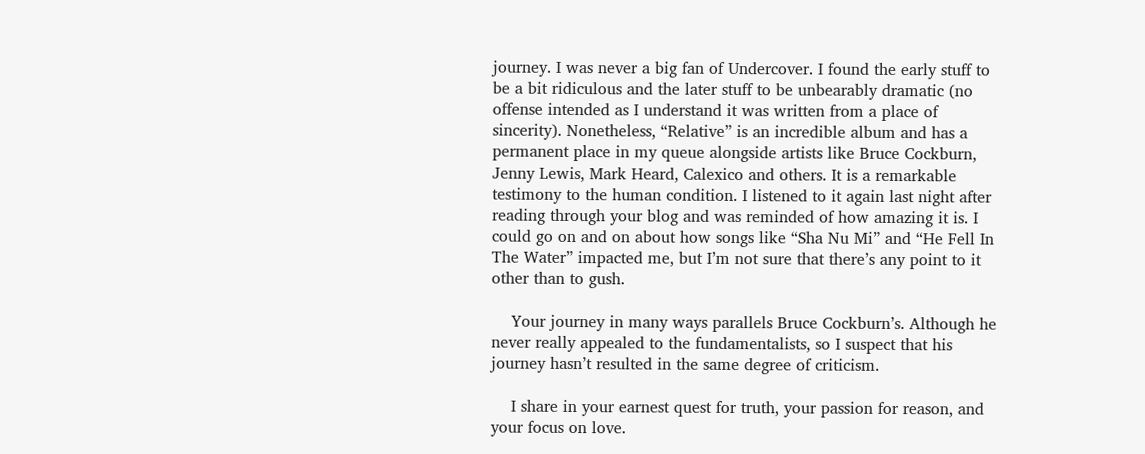journey. I was never a big fan of Undercover. I found the early stuff to be a bit ridiculous and the later stuff to be unbearably dramatic (no offense intended as I understand it was written from a place of sincerity). Nonetheless, “Relative” is an incredible album and has a permanent place in my queue alongside artists like Bruce Cockburn, Jenny Lewis, Mark Heard, Calexico and others. It is a remarkable testimony to the human condition. I listened to it again last night after reading through your blog and was reminded of how amazing it is. I could go on and on about how songs like “Sha Nu Mi” and “He Fell In The Water” impacted me, but I’m not sure that there’s any point to it other than to gush.

    Your journey in many ways parallels Bruce Cockburn’s. Although he never really appealed to the fundamentalists, so I suspect that his journey hasn’t resulted in the same degree of criticism.

    I share in your earnest quest for truth, your passion for reason, and your focus on love.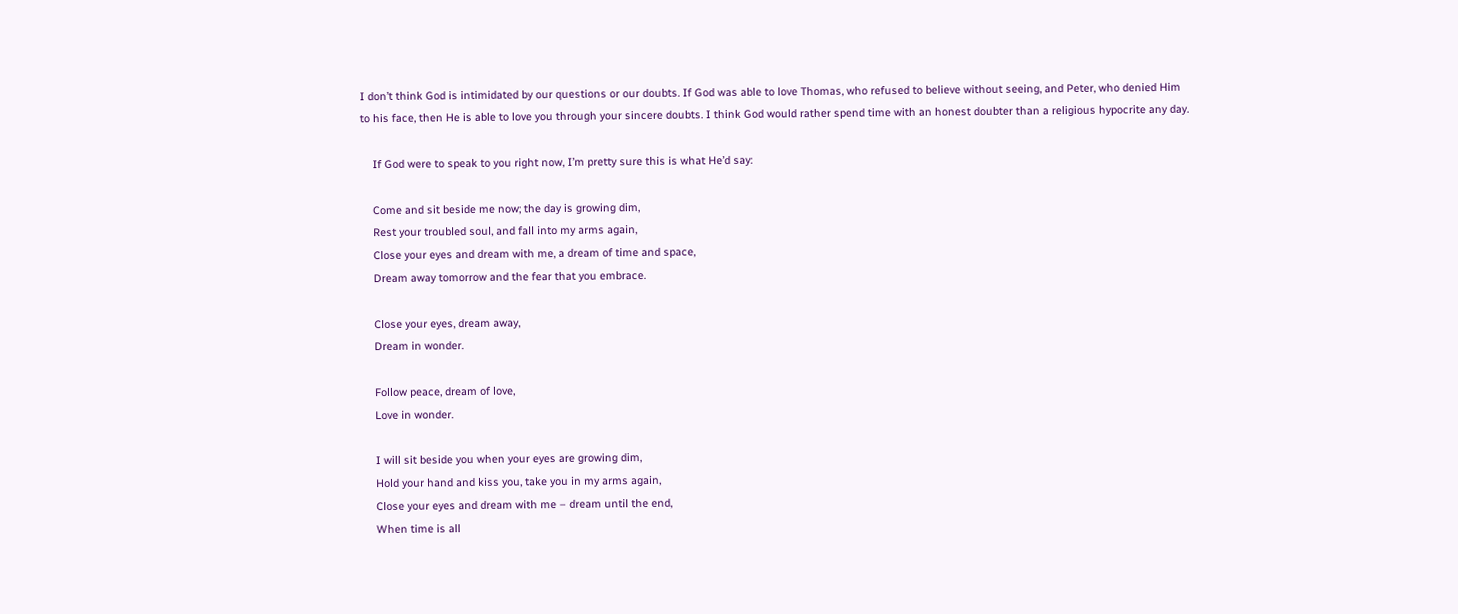I don’t think God is intimidated by our questions or our doubts. If God was able to love Thomas, who refused to believe without seeing, and Peter, who denied Him to his face, then He is able to love you through your sincere doubts. I think God would rather spend time with an honest doubter than a religious hypocrite any day.

    If God were to speak to you right now, I’m pretty sure this is what He’d say:

    Come and sit beside me now; the day is growing dim,
    Rest your troubled soul, and fall into my arms again,
    Close your eyes and dream with me, a dream of time and space,
    Dream away tomorrow and the fear that you embrace.

    Close your eyes, dream away,
    Dream in wonder.

    Follow peace, dream of love,
    Love in wonder.

    I will sit beside you when your eyes are growing dim,
    Hold your hand and kiss you, take you in my arms again,
    Close your eyes and dream with me – dream until the end,
    When time is all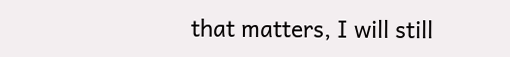that matters, I will still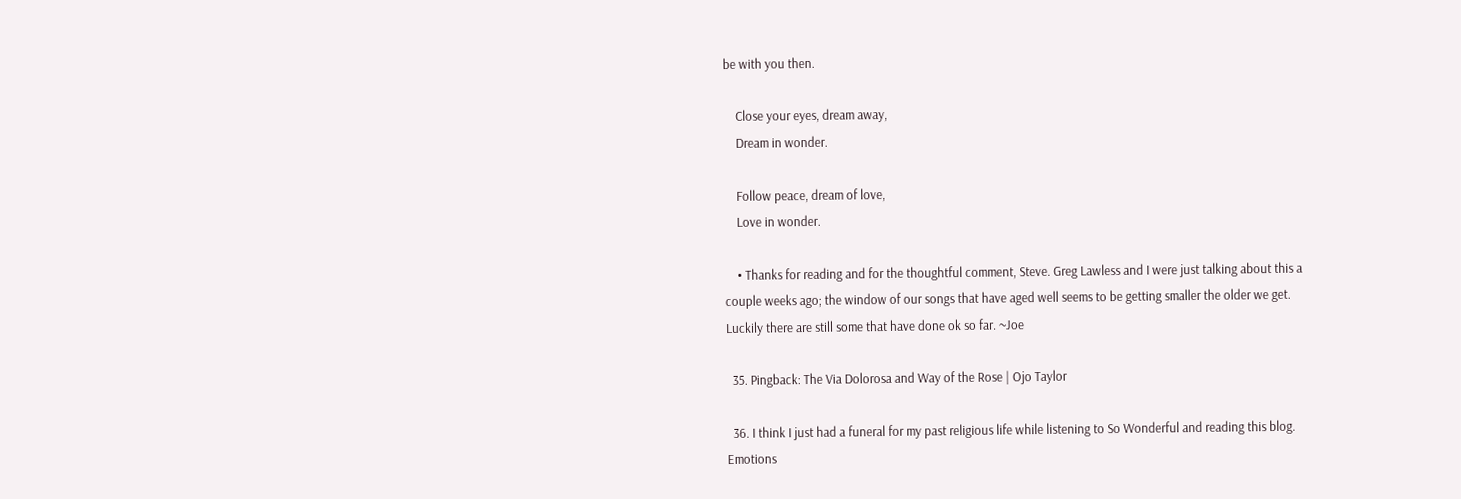be with you then.

    Close your eyes, dream away,
    Dream in wonder.

    Follow peace, dream of love,
    Love in wonder.

    • Thanks for reading and for the thoughtful comment, Steve. Greg Lawless and I were just talking about this a couple weeks ago; the window of our songs that have aged well seems to be getting smaller the older we get. Luckily there are still some that have done ok so far. ~Joe

  35. Pingback: The Via Dolorosa and Way of the Rose | Ojo Taylor

  36. I think I just had a funeral for my past religious life while listening to So Wonderful and reading this blog. Emotions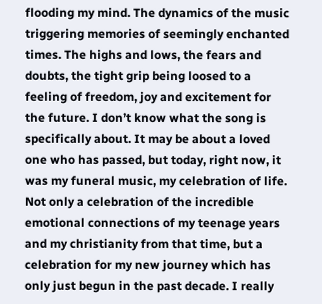flooding my mind. The dynamics of the music triggering memories of seemingly enchanted times. The highs and lows, the fears and doubts, the tight grip being loosed to a feeling of freedom, joy and excitement for the future. I don’t know what the song is specifically about. It may be about a loved one who has passed, but today, right now, it was my funeral music, my celebration of life. Not only a celebration of the incredible emotional connections of my teenage years and my christianity from that time, but a celebration for my new journey which has only just begun in the past decade. I really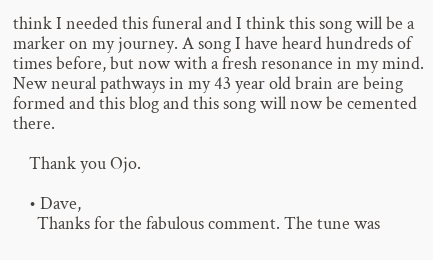think I needed this funeral and I think this song will be a marker on my journey. A song I have heard hundreds of times before, but now with a fresh resonance in my mind. New neural pathways in my 43 year old brain are being formed and this blog and this song will now be cemented there.

    Thank you Ojo.

    • Dave,
      Thanks for the fabulous comment. The tune was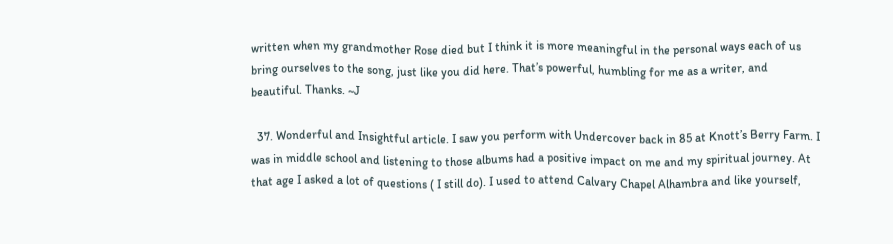written when my grandmother Rose died but I think it is more meaningful in the personal ways each of us bring ourselves to the song, just like you did here. That’s powerful, humbling for me as a writer, and beautiful. Thanks. ~J

  37. Wonderful and Insightful article. I saw you perform with Undercover back in 85 at Knott’s Berry Farm. I was in middle school and listening to those albums had a positive impact on me and my spiritual journey. At that age I asked a lot of questions ( I still do). I used to attend Calvary Chapel Alhambra and like yourself,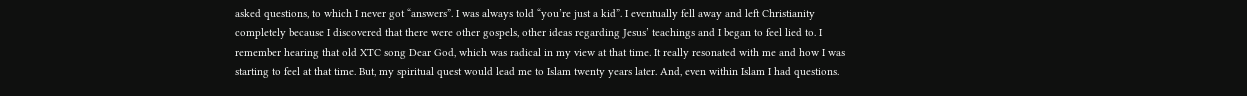asked questions, to which I never got “answers”. I was always told “you’re just a kid”. I eventually fell away and left Christianity completely because I discovered that there were other gospels, other ideas regarding Jesus’ teachings and I began to feel lied to. I remember hearing that old XTC song Dear God, which was radical in my view at that time. It really resonated with me and how I was starting to feel at that time. But, my spiritual quest would lead me to Islam twenty years later. And, even within Islam I had questions.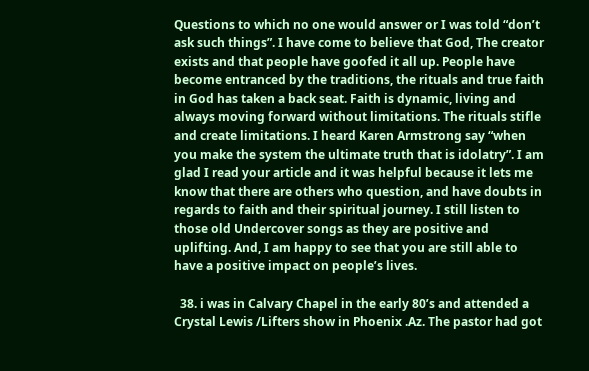Questions to which no one would answer or I was told “don’t ask such things”. I have come to believe that God, The creator exists and that people have goofed it all up. People have become entranced by the traditions, the rituals and true faith in God has taken a back seat. Faith is dynamic, living and always moving forward without limitations. The rituals stifle and create limitations. I heard Karen Armstrong say “when you make the system the ultimate truth that is idolatry”. I am glad I read your article and it was helpful because it lets me know that there are others who question, and have doubts in regards to faith and their spiritual journey. I still listen to those old Undercover songs as they are positive and uplifting. And, I am happy to see that you are still able to have a positive impact on people’s lives.

  38. i was in Calvary Chapel in the early 80’s and attended a Crystal Lewis /Lifters show in Phoenix .Az. The pastor had got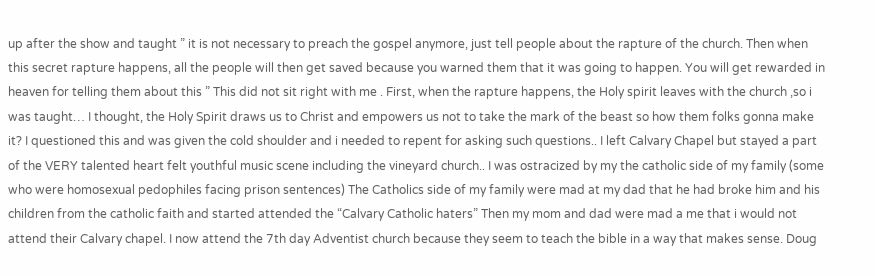up after the show and taught ” it is not necessary to preach the gospel anymore, just tell people about the rapture of the church. Then when this secret rapture happens, all the people will then get saved because you warned them that it was going to happen. You will get rewarded in heaven for telling them about this ” This did not sit right with me . First, when the rapture happens, the Holy spirit leaves with the church ,so i was taught… I thought, the Holy Spirit draws us to Christ and empowers us not to take the mark of the beast so how them folks gonna make it? I questioned this and was given the cold shoulder and i needed to repent for asking such questions.. I left Calvary Chapel but stayed a part of the VERY talented heart felt youthful music scene including the vineyard church.. I was ostracized by my the catholic side of my family (some who were homosexual pedophiles facing prison sentences) The Catholics side of my family were mad at my dad that he had broke him and his children from the catholic faith and started attended the “Calvary Catholic haters” Then my mom and dad were mad a me that i would not attend their Calvary chapel. I now attend the 7th day Adventist church because they seem to teach the bible in a way that makes sense. Doug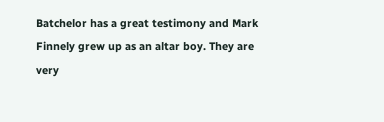Batchelor has a great testimony and Mark Finnely grew up as an altar boy. They are very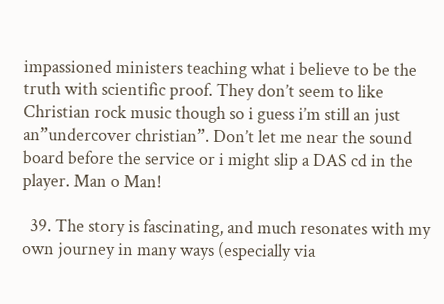impassioned ministers teaching what i believe to be the truth with scientific proof. They don’t seem to like Christian rock music though so i guess i’m still an just an”undercover christian”. Don’t let me near the sound board before the service or i might slip a DAS cd in the player. Man o Man!

  39. The story is fascinating, and much resonates with my own journey in many ways (especially via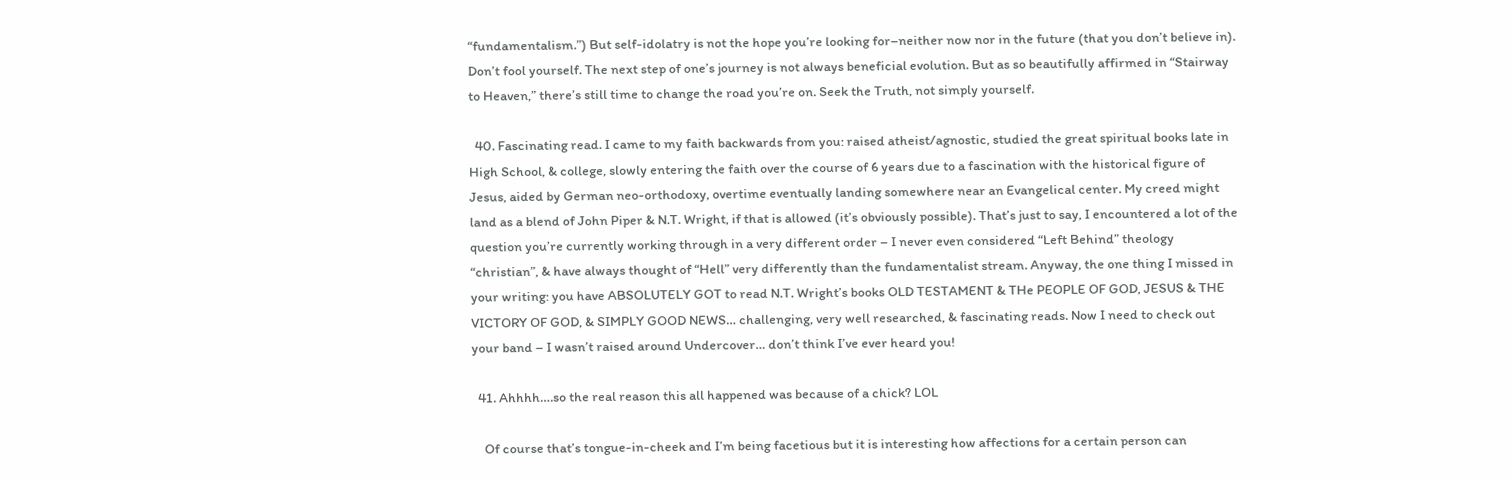“fundamentalism.”) But self-idolatry is not the hope you’re looking for–neither now nor in the future (that you don’t believe in). Don’t fool yourself. The next step of one’s journey is not always beneficial evolution. But as so beautifully affirmed in “Stairway to Heaven,” there’s still time to change the road you’re on. Seek the Truth, not simply yourself.

  40. Fascinating read. I came to my faith backwards from you: raised atheist/agnostic, studied the great spiritual books late in High School, & college, slowly entering the faith over the course of 6 years due to a fascination with the historical figure of Jesus, aided by German neo-orthodoxy, overtime eventually landing somewhere near an Evangelical center. My creed might land as a blend of John Piper & N.T. Wright, if that is allowed (it’s obviously possible). That’s just to say, I encountered a lot of the question you’re currently working through in a very different order – I never even considered “Left Behind” theology “christian”, & have always thought of “Hell” very differently than the fundamentalist stream. Anyway, the one thing I missed in your writing: you have ABSOLUTELY GOT to read N.T. Wright’s books OLD TESTAMENT & THe PEOPLE OF GOD, JESUS & THE VICTORY OF GOD, & SIMPLY GOOD NEWS… challenging, very well researched, & fascinating reads. Now I need to check out your band – I wasn’t raised around Undercover… don’t think I’ve ever heard you!

  41. Ahhhh….so the real reason this all happened was because of a chick? LOL

    Of course that’s tongue-in-cheek and I’m being facetious but it is interesting how affections for a certain person can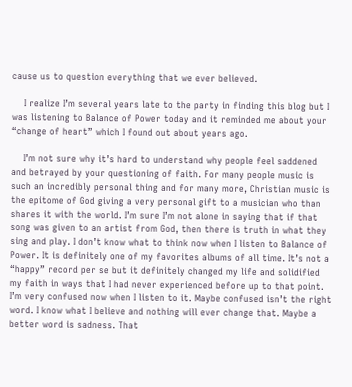cause us to question everything that we ever believed.

    I realize I’m several years late to the party in finding this blog but I was listening to Balance of Power today and it reminded me about your “change of heart” which I found out about years ago.

    I’m not sure why it’s hard to understand why people feel saddened and betrayed by your questioning of faith. For many people music is such an incredibly personal thing and for many more, Christian music is the epitome of God giving a very personal gift to a musician who than shares it with the world. I’m sure I’m not alone in saying that if that song was given to an artist from God, then there is truth in what they sing and play. I don’t know what to think now when I listen to Balance of Power. It is definitely one of my favorites albums of all time. It’s not a “happy” record per se but it definitely changed my life and solidified my faith in ways that I had never experienced before up to that point. I’m very confused now when I listen to it. Maybe confused isn’t the right word. I know what I believe and nothing will ever change that. Maybe a better word is sadness. That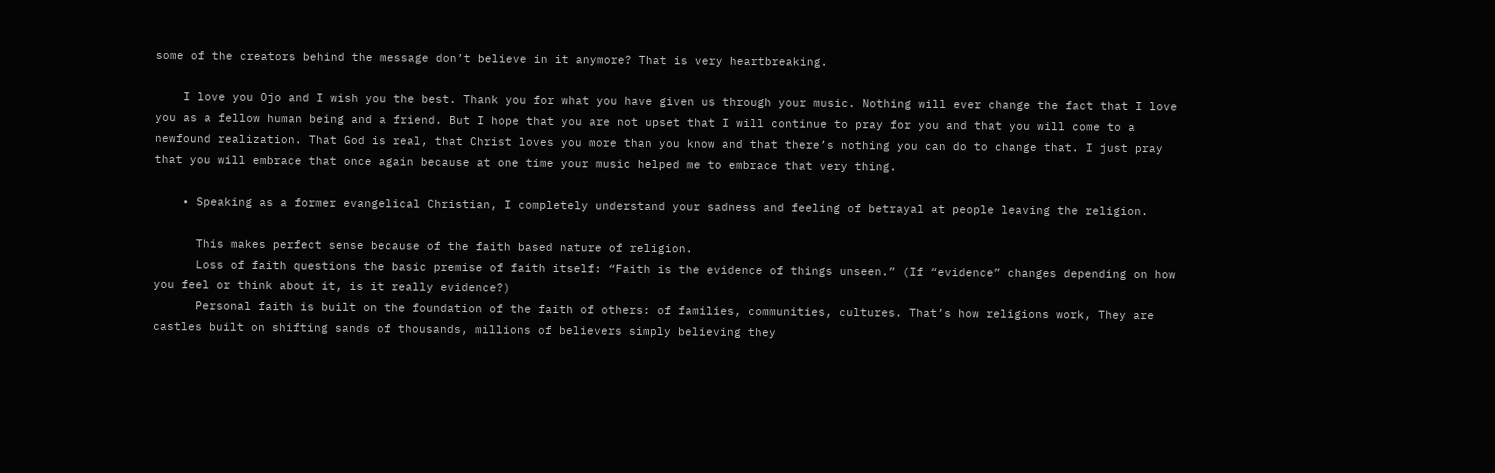some of the creators behind the message don’t believe in it anymore? That is very heartbreaking.

    I love you Ojo and I wish you the best. Thank you for what you have given us through your music. Nothing will ever change the fact that I love you as a fellow human being and a friend. But I hope that you are not upset that I will continue to pray for you and that you will come to a newfound realization. That God is real, that Christ loves you more than you know and that there’s nothing you can do to change that. I just pray that you will embrace that once again because at one time your music helped me to embrace that very thing.

    • Speaking as a former evangelical Christian, I completely understand your sadness and feeling of betrayal at people leaving the religion.

      This makes perfect sense because of the faith based nature of religion.
      Loss of faith questions the basic premise of faith itself: “Faith is the evidence of things unseen.” (If “evidence” changes depending on how you feel or think about it, is it really evidence?)
      Personal faith is built on the foundation of the faith of others: of families, communities, cultures. That’s how religions work, They are castles built on shifting sands of thousands, millions of believers simply believing they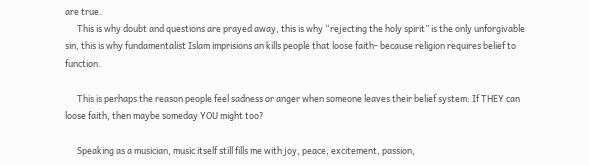are true.
      This is why doubt and questions are prayed away, this is why “rejecting the holy spirit” is the only unforgivable sin, this is why fundamentalist Islam imprisions an kills people that loose faith- because religion requires belief to function.

      This is perhaps the reason people feel sadness or anger when someone leaves their belief system: If THEY can loose faith, then maybe someday YOU might too?

      Speaking as a musician, music itself still fills me with joy, peace, excitement, passion,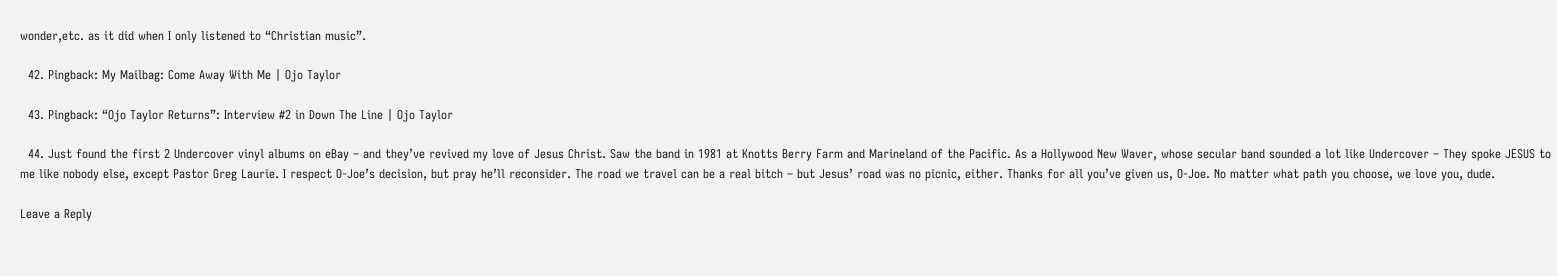wonder,etc. as it did when I only listened to “Christian music”.

  42. Pingback: My Mailbag: Come Away With Me | Ojo Taylor

  43. Pingback: “Ojo Taylor Returns”: Interview #2 in Down The Line | Ojo Taylor

  44. Just found the first 2 Undercover vinyl albums on eBay – and they’ve revived my love of Jesus Christ. Saw the band in 1981 at Knotts Berry Farm and Marineland of the Pacific. As a Hollywood New Waver, whose secular band sounded a lot like Undercover – They spoke JESUS to me like nobody else, except Pastor Greg Laurie. I respect O-Joe’s decision, but pray he’ll reconsider. The road we travel can be a real bitch – but Jesus’ road was no picnic, either. Thanks for all you’ve given us, O-Joe. No matter what path you choose, we love you, dude.

Leave a Reply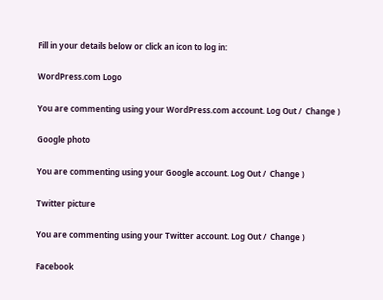Fill in your details below or click an icon to log in:

WordPress.com Logo

You are commenting using your WordPress.com account. Log Out /  Change )

Google photo

You are commenting using your Google account. Log Out /  Change )

Twitter picture

You are commenting using your Twitter account. Log Out /  Change )

Facebook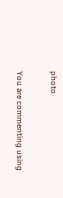photo

You are commenting using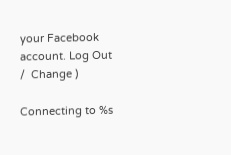your Facebook account. Log Out /  Change )

Connecting to %s